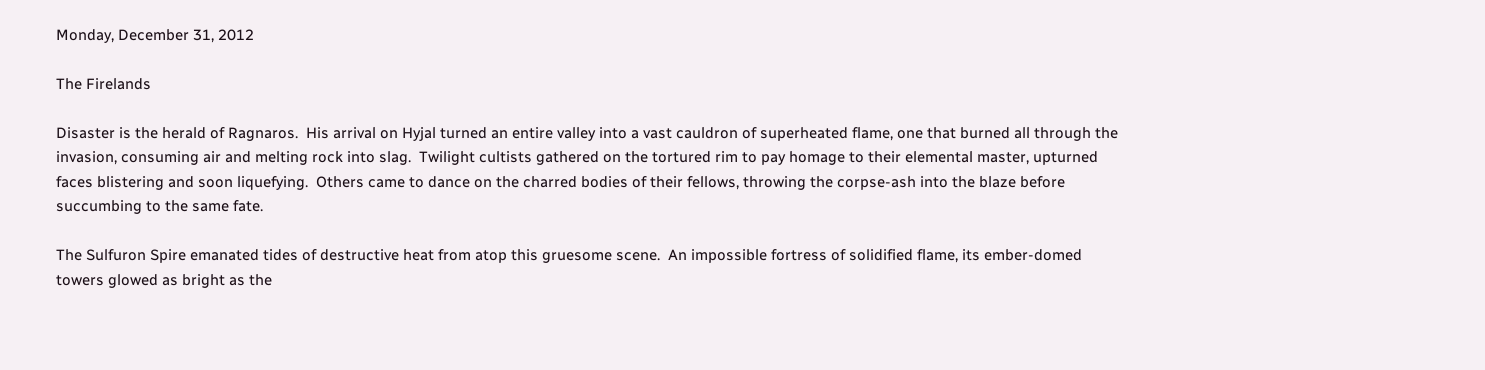Monday, December 31, 2012

The Firelands

Disaster is the herald of Ragnaros.  His arrival on Hyjal turned an entire valley into a vast cauldron of superheated flame, one that burned all through the invasion, consuming air and melting rock into slag.  Twilight cultists gathered on the tortured rim to pay homage to their elemental master, upturned faces blistering and soon liquefying.  Others came to dance on the charred bodies of their fellows, throwing the corpse-ash into the blaze before succumbing to the same fate.

The Sulfuron Spire emanated tides of destructive heat from atop this gruesome scene.  An impossible fortress of solidified flame, its ember-domed towers glowed as bright as the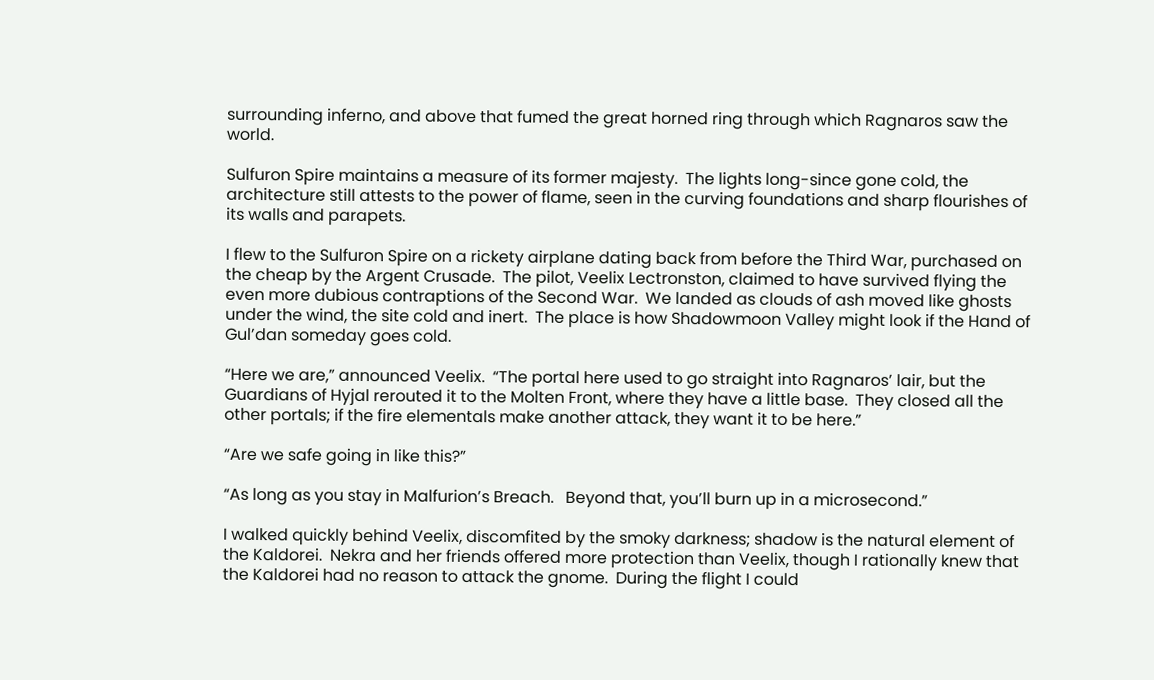surrounding inferno, and above that fumed the great horned ring through which Ragnaros saw the world.

Sulfuron Spire maintains a measure of its former majesty.  The lights long-since gone cold, the architecture still attests to the power of flame, seen in the curving foundations and sharp flourishes of its walls and parapets.

I flew to the Sulfuron Spire on a rickety airplane dating back from before the Third War, purchased on the cheap by the Argent Crusade.  The pilot, Veelix Lectronston, claimed to have survived flying the even more dubious contraptions of the Second War.  We landed as clouds of ash moved like ghosts under the wind, the site cold and inert.  The place is how Shadowmoon Valley might look if the Hand of Gul’dan someday goes cold.

“Here we are,” announced Veelix.  “The portal here used to go straight into Ragnaros’ lair, but the Guardians of Hyjal rerouted it to the Molten Front, where they have a little base.  They closed all the other portals; if the fire elementals make another attack, they want it to be here.”

“Are we safe going in like this?”

“As long as you stay in Malfurion’s Breach.   Beyond that, you’ll burn up in a microsecond.”

I walked quickly behind Veelix, discomfited by the smoky darkness; shadow is the natural element of the Kaldorei.  Nekra and her friends offered more protection than Veelix, though I rationally knew that the Kaldorei had no reason to attack the gnome.  During the flight I could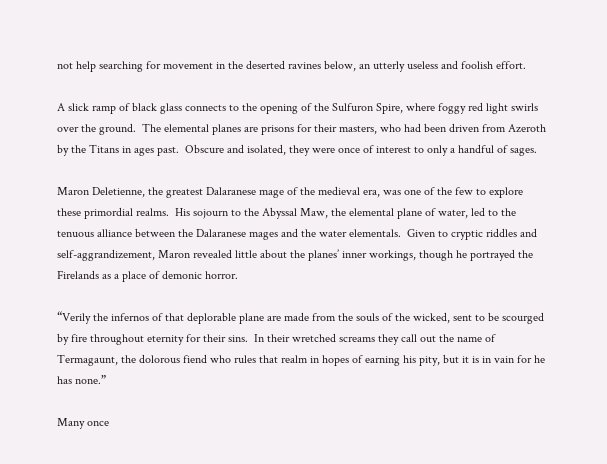not help searching for movement in the deserted ravines below, an utterly useless and foolish effort.

A slick ramp of black glass connects to the opening of the Sulfuron Spire, where foggy red light swirls over the ground.  The elemental planes are prisons for their masters, who had been driven from Azeroth by the Titans in ages past.  Obscure and isolated, they were once of interest to only a handful of sages.

Maron Deletienne, the greatest Dalaranese mage of the medieval era, was one of the few to explore these primordial realms.  His sojourn to the Abyssal Maw, the elemental plane of water, led to the tenuous alliance between the Dalaranese mages and the water elementals.  Given to cryptic riddles and self-aggrandizement, Maron revealed little about the planes’ inner workings, though he portrayed the Firelands as a place of demonic horror.

“Verily the infernos of that deplorable plane are made from the souls of the wicked, sent to be scourged by fire throughout eternity for their sins.  In their wretched screams they call out the name of Termagaunt, the dolorous fiend who rules that realm in hopes of earning his pity, but it is in vain for he has none.”

Many once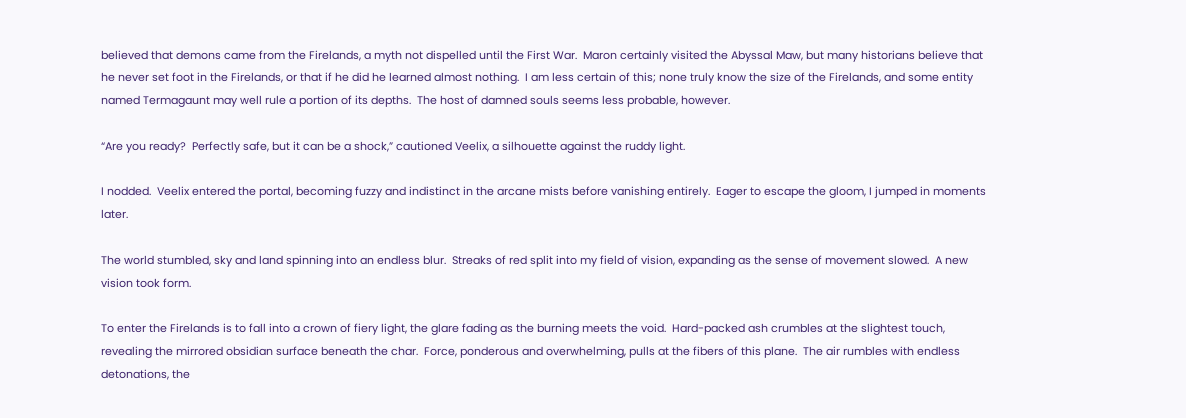believed that demons came from the Firelands, a myth not dispelled until the First War.  Maron certainly visited the Abyssal Maw, but many historians believe that he never set foot in the Firelands, or that if he did he learned almost nothing.  I am less certain of this; none truly know the size of the Firelands, and some entity named Termagaunt may well rule a portion of its depths.  The host of damned souls seems less probable, however.

“Are you ready?  Perfectly safe, but it can be a shock,” cautioned Veelix, a silhouette against the ruddy light.

I nodded.  Veelix entered the portal, becoming fuzzy and indistinct in the arcane mists before vanishing entirely.  Eager to escape the gloom, I jumped in moments later.

The world stumbled, sky and land spinning into an endless blur.  Streaks of red split into my field of vision, expanding as the sense of movement slowed.  A new vision took form.

To enter the Firelands is to fall into a crown of fiery light, the glare fading as the burning meets the void.  Hard-packed ash crumbles at the slightest touch, revealing the mirrored obsidian surface beneath the char.  Force, ponderous and overwhelming, pulls at the fibers of this plane.  The air rumbles with endless detonations, the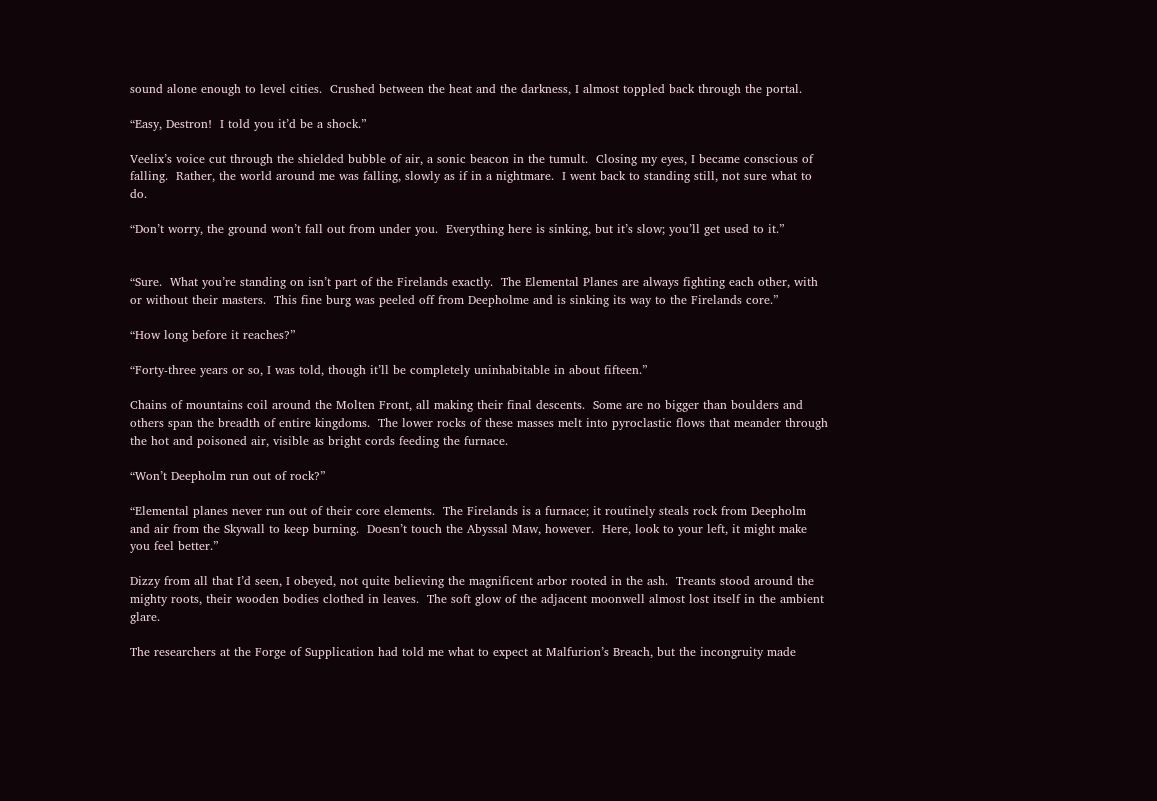sound alone enough to level cities.  Crushed between the heat and the darkness, I almost toppled back through the portal.

“Easy, Destron!  I told you it’d be a shock.”

Veelix’s voice cut through the shielded bubble of air, a sonic beacon in the tumult.  Closing my eyes, I became conscious of falling.  Rather, the world around me was falling, slowly as if in a nightmare.  I went back to standing still, not sure what to do.

“Don’t worry, the ground won’t fall out from under you.  Everything here is sinking, but it’s slow; you’ll get used to it.”


“Sure.  What you’re standing on isn’t part of the Firelands exactly.  The Elemental Planes are always fighting each other, with or without their masters.  This fine burg was peeled off from Deepholme and is sinking its way to the Firelands core.”

“How long before it reaches?”

“Forty-three years or so, I was told, though it’ll be completely uninhabitable in about fifteen.”

Chains of mountains coil around the Molten Front, all making their final descents.  Some are no bigger than boulders and others span the breadth of entire kingdoms.  The lower rocks of these masses melt into pyroclastic flows that meander through the hot and poisoned air, visible as bright cords feeding the furnace.

“Won’t Deepholm run out of rock?”

“Elemental planes never run out of their core elements.  The Firelands is a furnace; it routinely steals rock from Deepholm and air from the Skywall to keep burning.  Doesn’t touch the Abyssal Maw, however.  Here, look to your left, it might make you feel better.”

Dizzy from all that I’d seen, I obeyed, not quite believing the magnificent arbor rooted in the ash.  Treants stood around the mighty roots, their wooden bodies clothed in leaves.  The soft glow of the adjacent moonwell almost lost itself in the ambient glare.

The researchers at the Forge of Supplication had told me what to expect at Malfurion’s Breach, but the incongruity made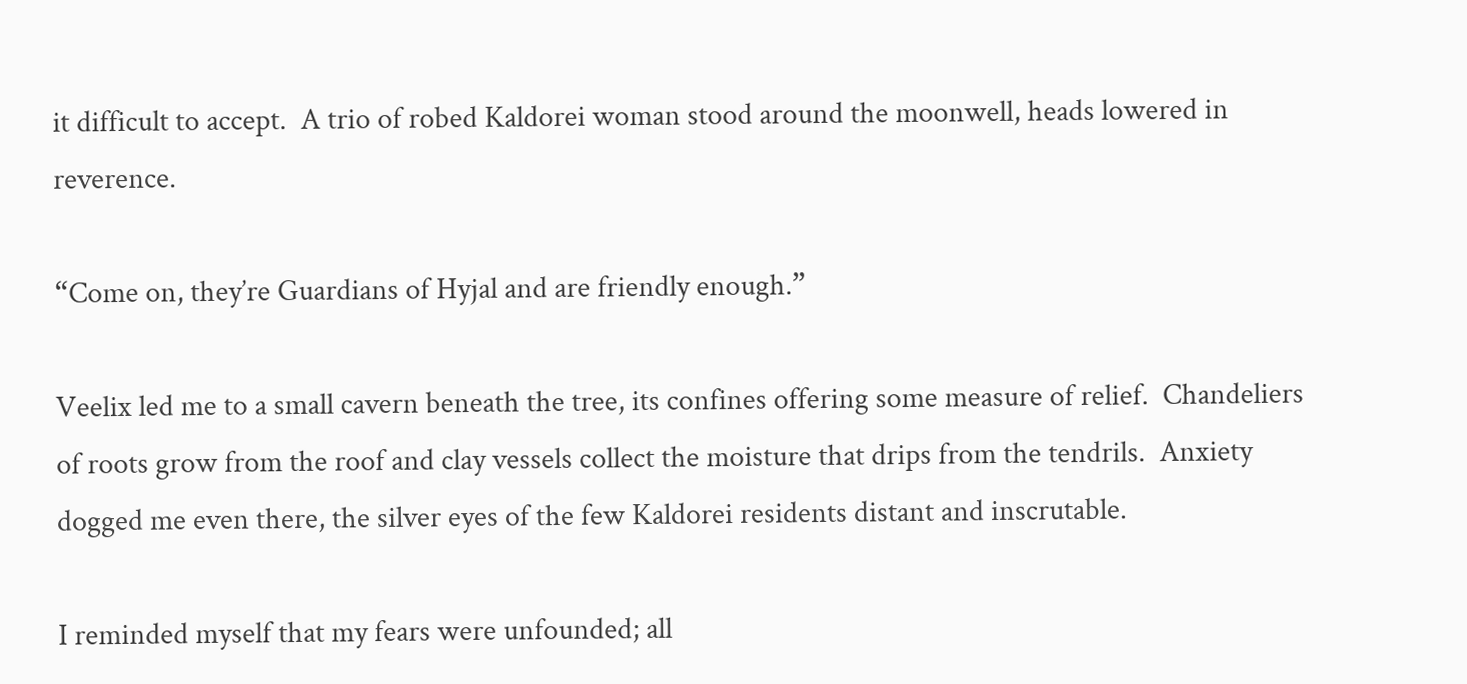it difficult to accept.  A trio of robed Kaldorei woman stood around the moonwell, heads lowered in reverence.

“Come on, they’re Guardians of Hyjal and are friendly enough.”

Veelix led me to a small cavern beneath the tree, its confines offering some measure of relief.  Chandeliers of roots grow from the roof and clay vessels collect the moisture that drips from the tendrils.  Anxiety dogged me even there, the silver eyes of the few Kaldorei residents distant and inscrutable.

I reminded myself that my fears were unfounded; all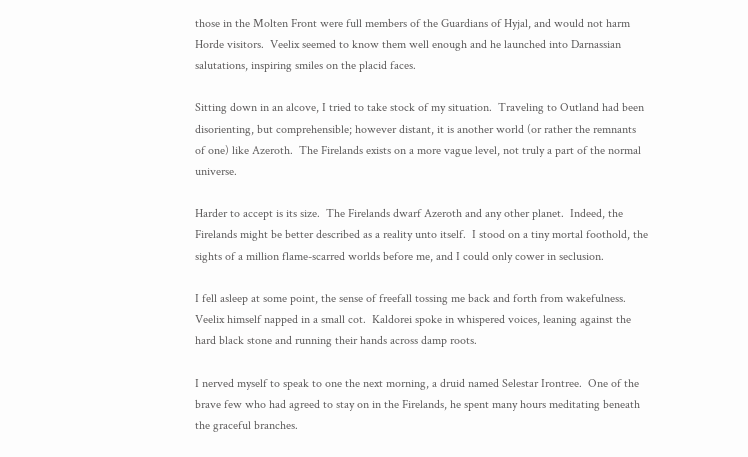those in the Molten Front were full members of the Guardians of Hyjal, and would not harm Horde visitors.  Veelix seemed to know them well enough and he launched into Darnassian salutations, inspiring smiles on the placid faces.

Sitting down in an alcove, I tried to take stock of my situation.  Traveling to Outland had been disorienting, but comprehensible; however distant, it is another world (or rather the remnants of one) like Azeroth.  The Firelands exists on a more vague level, not truly a part of the normal universe.

Harder to accept is its size.  The Firelands dwarf Azeroth and any other planet.  Indeed, the Firelands might be better described as a reality unto itself.  I stood on a tiny mortal foothold, the sights of a million flame-scarred worlds before me, and I could only cower in seclusion.

I fell asleep at some point, the sense of freefall tossing me back and forth from wakefulness.  Veelix himself napped in a small cot.  Kaldorei spoke in whispered voices, leaning against the hard black stone and running their hands across damp roots.

I nerved myself to speak to one the next morning, a druid named Selestar Irontree.  One of the brave few who had agreed to stay on in the Firelands, he spent many hours meditating beneath the graceful branches.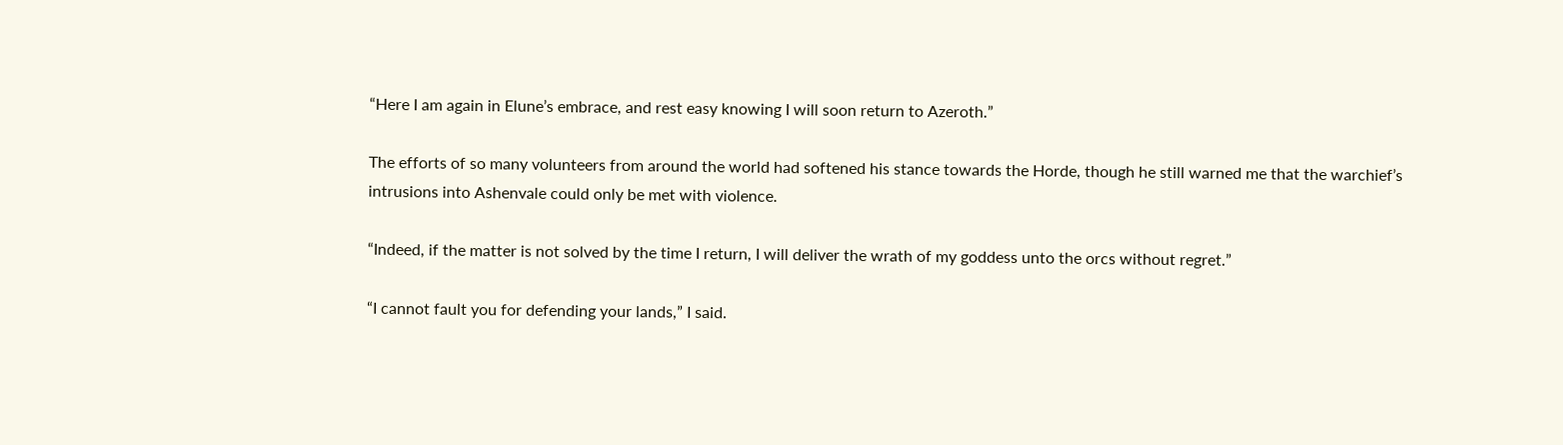“Here I am again in Elune’s embrace, and rest easy knowing I will soon return to Azeroth.”

The efforts of so many volunteers from around the world had softened his stance towards the Horde, though he still warned me that the warchief’s intrusions into Ashenvale could only be met with violence.

“Indeed, if the matter is not solved by the time I return, I will deliver the wrath of my goddess unto the orcs without regret.”

“I cannot fault you for defending your lands,” I said.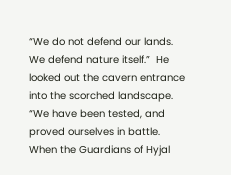“We do not defend our lands.  We defend nature itself.”  He looked out the cavern entrance into the scorched landscape.  “We have been tested, and proved ourselves in battle.  When the Guardians of Hyjal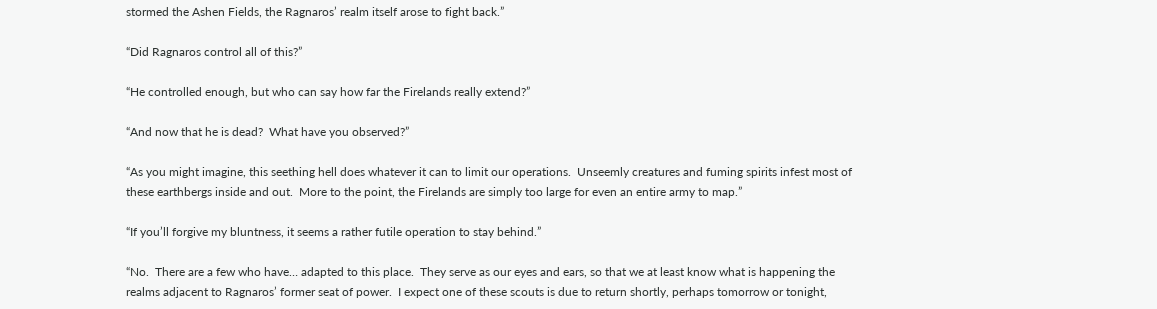stormed the Ashen Fields, the Ragnaros’ realm itself arose to fight back.”

“Did Ragnaros control all of this?”

“He controlled enough, but who can say how far the Firelands really extend?”

“And now that he is dead?  What have you observed?”

“As you might imagine, this seething hell does whatever it can to limit our operations.  Unseemly creatures and fuming spirits infest most of these earthbergs inside and out.  More to the point, the Firelands are simply too large for even an entire army to map.”

“If you’ll forgive my bluntness, it seems a rather futile operation to stay behind.”

“No.  There are a few who have… adapted to this place.  They serve as our eyes and ears, so that we at least know what is happening the realms adjacent to Ragnaros’ former seat of power.  I expect one of these scouts is due to return shortly, perhaps tomorrow or tonight,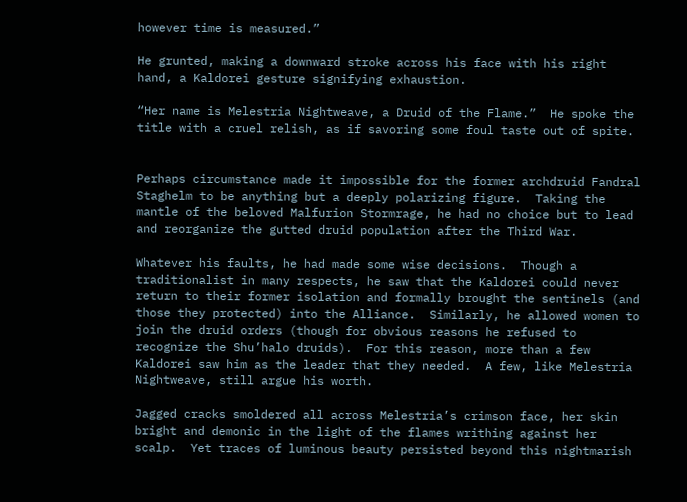however time is measured.”

He grunted, making a downward stroke across his face with his right hand, a Kaldorei gesture signifying exhaustion.

“Her name is Melestria Nightweave, a Druid of the Flame.”  He spoke the title with a cruel relish, as if savoring some foul taste out of spite.


Perhaps circumstance made it impossible for the former archdruid Fandral Staghelm to be anything but a deeply polarizing figure.  Taking the mantle of the beloved Malfurion Stormrage, he had no choice but to lead and reorganize the gutted druid population after the Third War.

Whatever his faults, he had made some wise decisions.  Though a traditionalist in many respects, he saw that the Kaldorei could never return to their former isolation and formally brought the sentinels (and those they protected) into the Alliance.  Similarly, he allowed women to join the druid orders (though for obvious reasons he refused to recognize the Shu’halo druids).  For this reason, more than a few Kaldorei saw him as the leader that they needed.  A few, like Melestria Nightweave, still argue his worth.

Jagged cracks smoldered all across Melestria’s crimson face, her skin bright and demonic in the light of the flames writhing against her scalp.  Yet traces of luminous beauty persisted beyond this nightmarish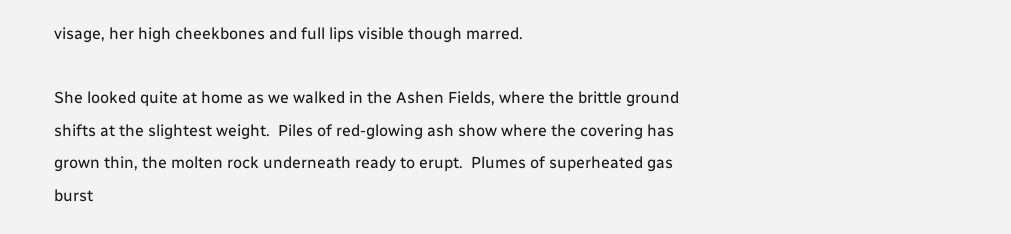visage, her high cheekbones and full lips visible though marred.

She looked quite at home as we walked in the Ashen Fields, where the brittle ground shifts at the slightest weight.  Piles of red-glowing ash show where the covering has grown thin, the molten rock underneath ready to erupt.  Plumes of superheated gas burst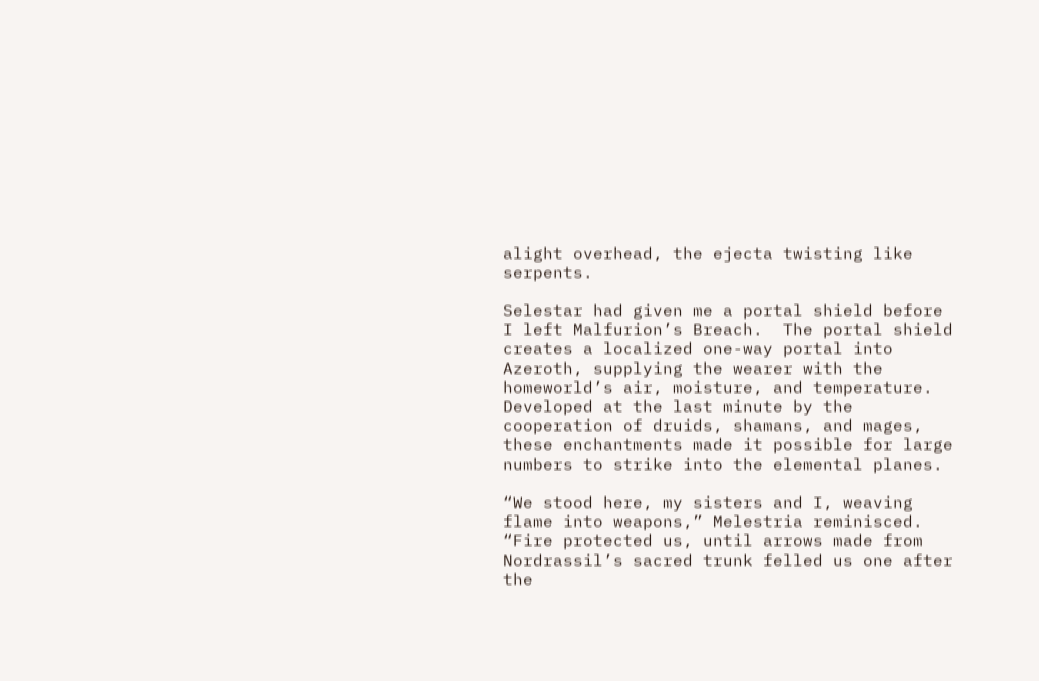alight overhead, the ejecta twisting like serpents.

Selestar had given me a portal shield before I left Malfurion’s Breach.  The portal shield creates a localized one-way portal into Azeroth, supplying the wearer with the homeworld’s air, moisture, and temperature.  Developed at the last minute by the cooperation of druids, shamans, and mages, these enchantments made it possible for large numbers to strike into the elemental planes.

“We stood here, my sisters and I, weaving flame into weapons,” Melestria reminisced.  “Fire protected us, until arrows made from Nordrassil’s sacred trunk felled us one after the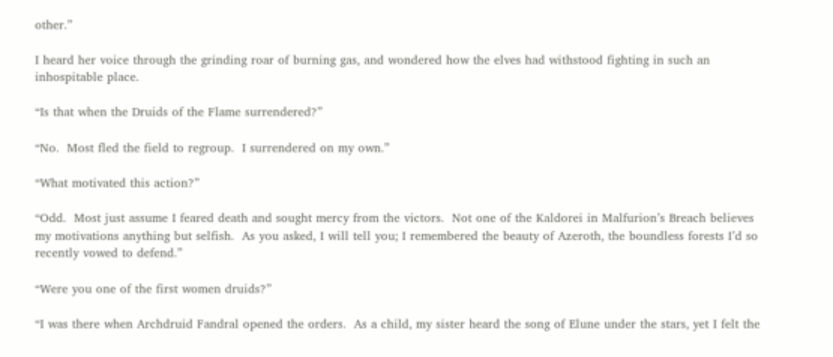other.”

I heard her voice through the grinding roar of burning gas, and wondered how the elves had withstood fighting in such an inhospitable place.

“Is that when the Druids of the Flame surrendered?”

“No.  Most fled the field to regroup.  I surrendered on my own.”

“What motivated this action?”

“Odd.  Most just assume I feared death and sought mercy from the victors.  Not one of the Kaldorei in Malfurion’s Breach believes my motivations anything but selfish.  As you asked, I will tell you; I remembered the beauty of Azeroth, the boundless forests I’d so recently vowed to defend.”

“Were you one of the first women druids?”

“I was there when Archdruid Fandral opened the orders.  As a child, my sister heard the song of Elune under the stars, yet I felt the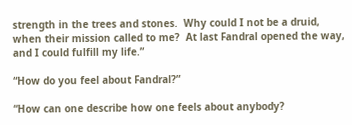strength in the trees and stones.  Why could I not be a druid, when their mission called to me?  At last Fandral opened the way, and I could fulfill my life.”

“How do you feel about Fandral?”

“How can one describe how one feels about anybody?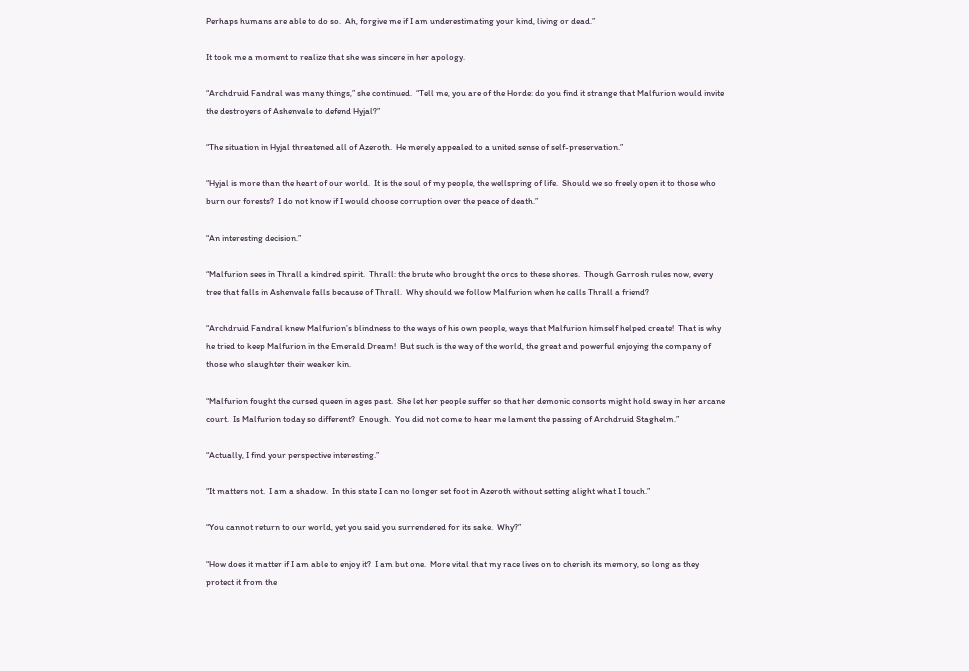Perhaps humans are able to do so.  Ah, forgive me if I am underestimating your kind, living or dead.”

It took me a moment to realize that she was sincere in her apology.

“Archdruid Fandral was many things,” she continued.  “Tell me, you are of the Horde: do you find it strange that Malfurion would invite the destroyers of Ashenvale to defend Hyjal?”

“The situation in Hyjal threatened all of Azeroth.  He merely appealed to a united sense of self-preservation.”

“Hyjal is more than the heart of our world.  It is the soul of my people, the wellspring of life.  Should we so freely open it to those who burn our forests?  I do not know if I would choose corruption over the peace of death.”

“An interesting decision.”

“Malfurion sees in Thrall a kindred spirit.  Thrall: the brute who brought the orcs to these shores.  Though Garrosh rules now, every tree that falls in Ashenvale falls because of Thrall.  Why should we follow Malfurion when he calls Thrall a friend?

“Archdruid Fandral knew Malfurion’s blindness to the ways of his own people, ways that Malfurion himself helped create!  That is why he tried to keep Malfurion in the Emerald Dream!  But such is the way of the world, the great and powerful enjoying the company of those who slaughter their weaker kin.

“Malfurion fought the cursed queen in ages past.  She let her people suffer so that her demonic consorts might hold sway in her arcane court.  Is Malfurion today so different?  Enough.  You did not come to hear me lament the passing of Archdruid Staghelm.”

“Actually, I find your perspective interesting.”

“It matters not.  I am a shadow.  In this state I can no longer set foot in Azeroth without setting alight what I touch.”

“You cannot return to our world, yet you said you surrendered for its sake.  Why?”

“How does it matter if I am able to enjoy it?  I am but one.  More vital that my race lives on to cherish its memory, so long as they protect it from the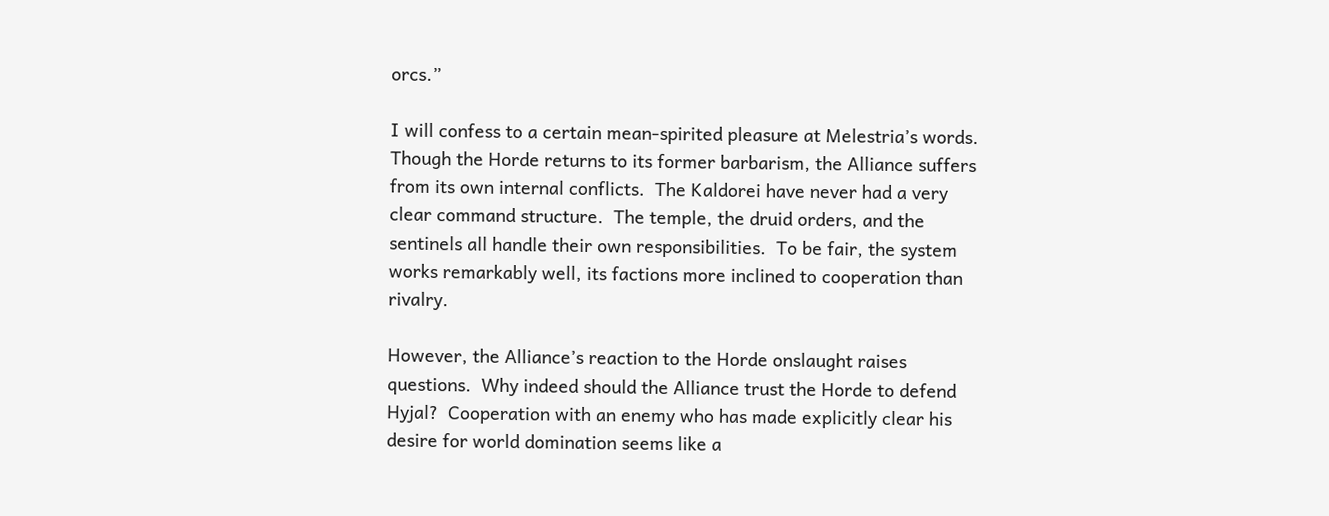orcs.”

I will confess to a certain mean-spirited pleasure at Melestria’s words.  Though the Horde returns to its former barbarism, the Alliance suffers from its own internal conflicts.  The Kaldorei have never had a very clear command structure.  The temple, the druid orders, and the sentinels all handle their own responsibilities.  To be fair, the system works remarkably well, its factions more inclined to cooperation than rivalry.

However, the Alliance’s reaction to the Horde onslaught raises questions.  Why indeed should the Alliance trust the Horde to defend Hyjal?  Cooperation with an enemy who has made explicitly clear his desire for world domination seems like a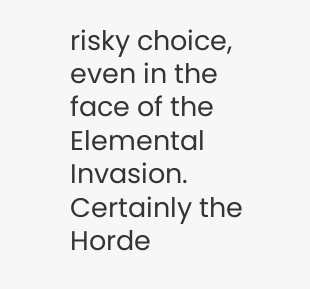risky choice, even in the face of the Elemental Invasion.  Certainly the Horde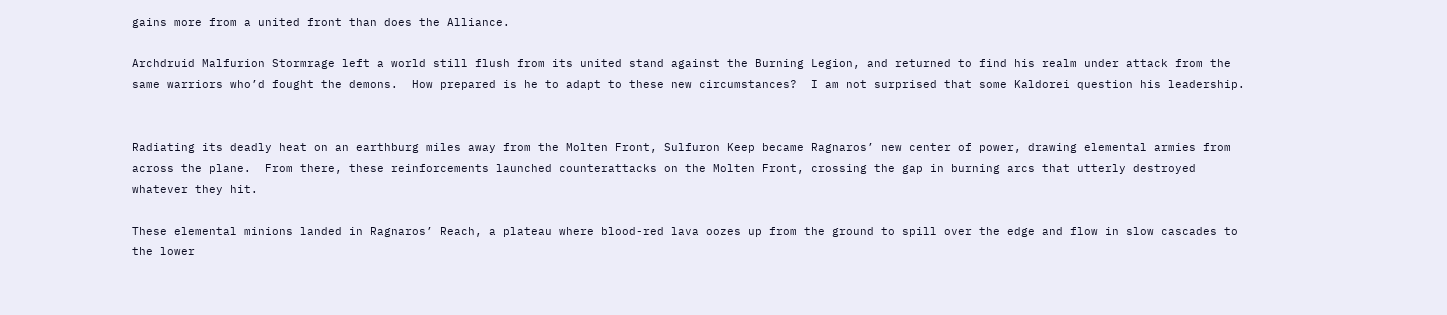gains more from a united front than does the Alliance.

Archdruid Malfurion Stormrage left a world still flush from its united stand against the Burning Legion, and returned to find his realm under attack from the same warriors who’d fought the demons.  How prepared is he to adapt to these new circumstances?  I am not surprised that some Kaldorei question his leadership.


Radiating its deadly heat on an earthburg miles away from the Molten Front, Sulfuron Keep became Ragnaros’ new center of power, drawing elemental armies from across the plane.  From there, these reinforcements launched counterattacks on the Molten Front, crossing the gap in burning arcs that utterly destroyed whatever they hit.

These elemental minions landed in Ragnaros’ Reach, a plateau where blood-red lava oozes up from the ground to spill over the edge and flow in slow cascades to the lower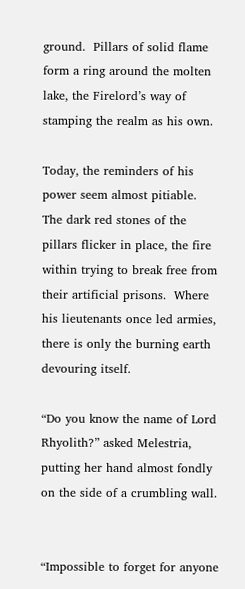ground.  Pillars of solid flame form a ring around the molten lake, the Firelord’s way of stamping the realm as his own.

Today, the reminders of his power seem almost pitiable.  The dark red stones of the pillars flicker in place, the fire within trying to break free from their artificial prisons.  Where his lieutenants once led armies, there is only the burning earth devouring itself.

“Do you know the name of Lord Rhyolith?” asked Melestria, putting her hand almost fondly on the side of a crumbling wall.


“Impossible to forget for anyone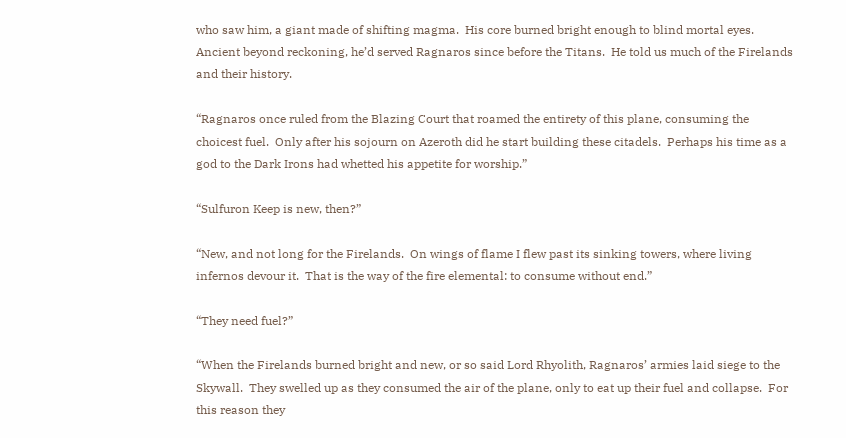who saw him, a giant made of shifting magma.  His core burned bright enough to blind mortal eyes.  Ancient beyond reckoning, he’d served Ragnaros since before the Titans.  He told us much of the Firelands and their history.

“Ragnaros once ruled from the Blazing Court that roamed the entirety of this plane, consuming the choicest fuel.  Only after his sojourn on Azeroth did he start building these citadels.  Perhaps his time as a god to the Dark Irons had whetted his appetite for worship.”

“Sulfuron Keep is new, then?”

“New, and not long for the Firelands.  On wings of flame I flew past its sinking towers, where living infernos devour it.  That is the way of the fire elemental: to consume without end.”

“They need fuel?”

“When the Firelands burned bright and new, or so said Lord Rhyolith, Ragnaros’ armies laid siege to the Skywall.  They swelled up as they consumed the air of the plane, only to eat up their fuel and collapse.  For this reason they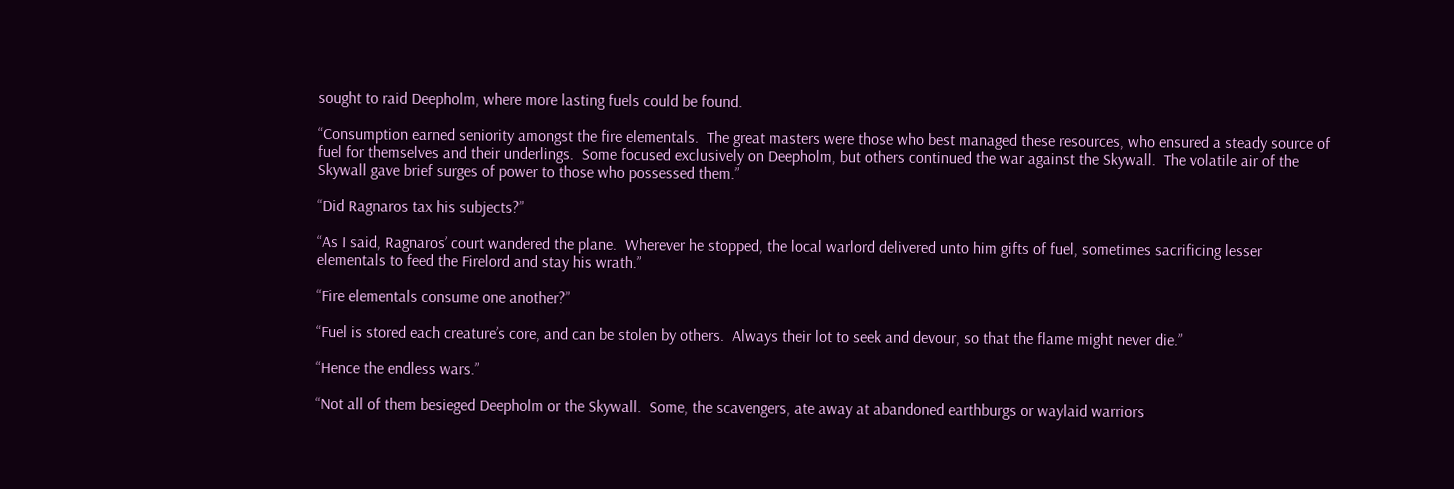sought to raid Deepholm, where more lasting fuels could be found.

“Consumption earned seniority amongst the fire elementals.  The great masters were those who best managed these resources, who ensured a steady source of fuel for themselves and their underlings.  Some focused exclusively on Deepholm, but others continued the war against the Skywall.  The volatile air of the Skywall gave brief surges of power to those who possessed them.”

“Did Ragnaros tax his subjects?”

“As I said, Ragnaros’ court wandered the plane.  Wherever he stopped, the local warlord delivered unto him gifts of fuel, sometimes sacrificing lesser elementals to feed the Firelord and stay his wrath.”

“Fire elementals consume one another?”

“Fuel is stored each creature’s core, and can be stolen by others.  Always their lot to seek and devour, so that the flame might never die.”

“Hence the endless wars.”

“Not all of them besieged Deepholm or the Skywall.  Some, the scavengers, ate away at abandoned earthburgs or waylaid warriors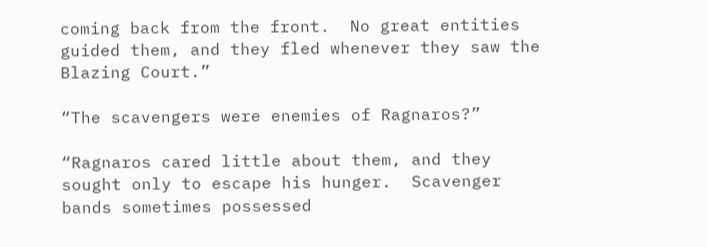coming back from the front.  No great entities guided them, and they fled whenever they saw the Blazing Court.”

“The scavengers were enemies of Ragnaros?”

“Ragnaros cared little about them, and they sought only to escape his hunger.  Scavenger bands sometimes possessed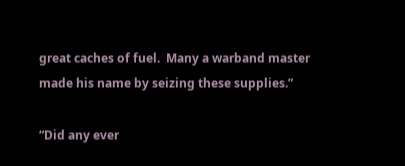great caches of fuel.  Many a warband master made his name by seizing these supplies.”

“Did any ever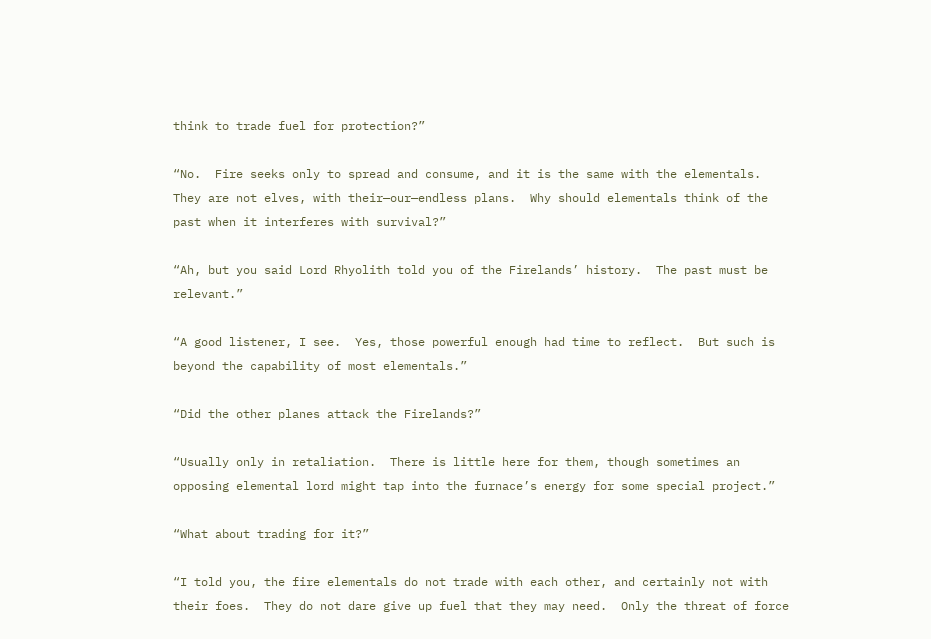think to trade fuel for protection?”

“No.  Fire seeks only to spread and consume, and it is the same with the elementals.  They are not elves, with their—our—endless plans.  Why should elementals think of the past when it interferes with survival?”

“Ah, but you said Lord Rhyolith told you of the Firelands’ history.  The past must be relevant.”

“A good listener, I see.  Yes, those powerful enough had time to reflect.  But such is beyond the capability of most elementals.”

“Did the other planes attack the Firelands?”

“Usually only in retaliation.  There is little here for them, though sometimes an opposing elemental lord might tap into the furnace’s energy for some special project.”

“What about trading for it?”

“I told you, the fire elementals do not trade with each other, and certainly not with their foes.  They do not dare give up fuel that they may need.  Only the threat of force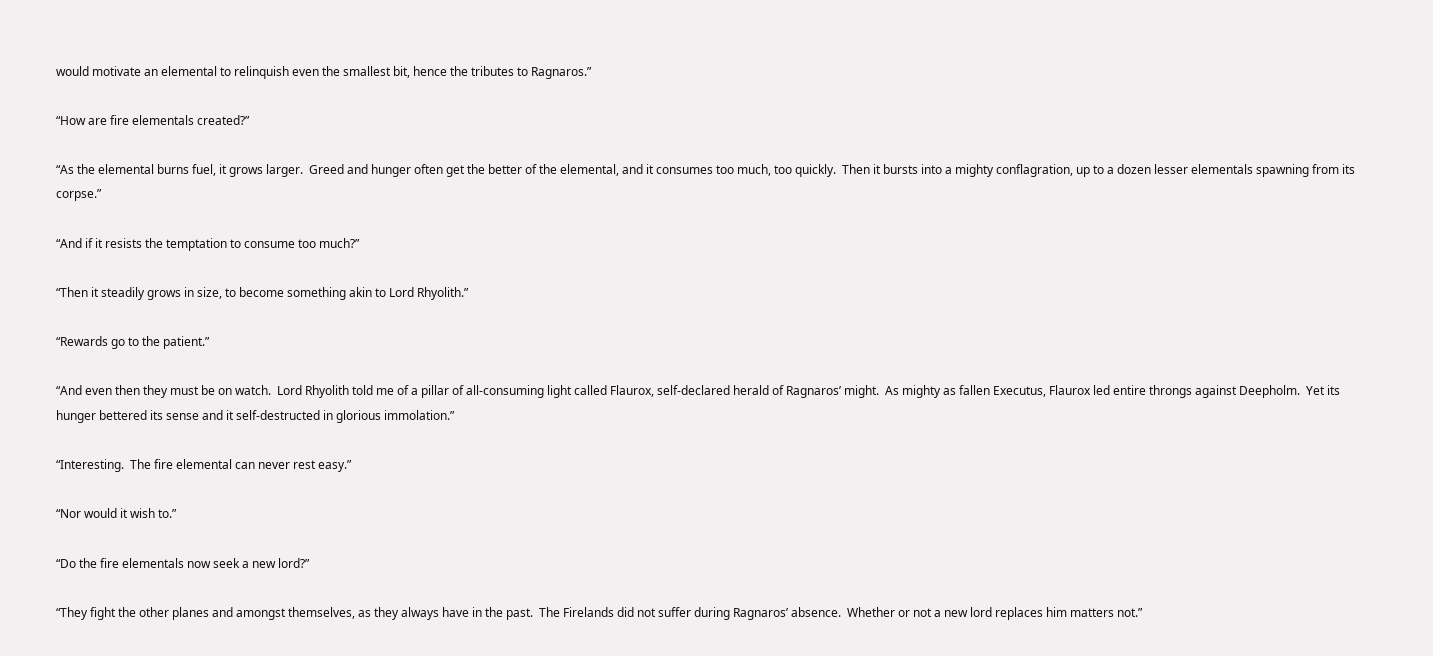would motivate an elemental to relinquish even the smallest bit, hence the tributes to Ragnaros.”

“How are fire elementals created?”

“As the elemental burns fuel, it grows larger.  Greed and hunger often get the better of the elemental, and it consumes too much, too quickly.  Then it bursts into a mighty conflagration, up to a dozen lesser elementals spawning from its corpse.”

“And if it resists the temptation to consume too much?”

“Then it steadily grows in size, to become something akin to Lord Rhyolith.”

“Rewards go to the patient.”

“And even then they must be on watch.  Lord Rhyolith told me of a pillar of all-consuming light called Flaurox, self-declared herald of Ragnaros’ might.  As mighty as fallen Executus, Flaurox led entire throngs against Deepholm.  Yet its hunger bettered its sense and it self-destructed in glorious immolation.”

“Interesting.  The fire elemental can never rest easy.”

“Nor would it wish to.”

“Do the fire elementals now seek a new lord?”

“They fight the other planes and amongst themselves, as they always have in the past.  The Firelands did not suffer during Ragnaros’ absence.  Whether or not a new lord replaces him matters not.”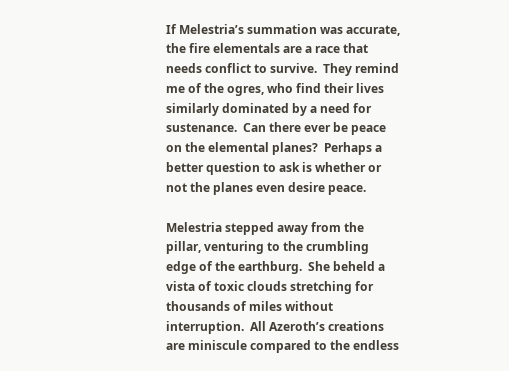If Melestria’s summation was accurate, the fire elementals are a race that needs conflict to survive.  They remind me of the ogres, who find their lives similarly dominated by a need for sustenance.  Can there ever be peace on the elemental planes?  Perhaps a better question to ask is whether or not the planes even desire peace.

Melestria stepped away from the pillar, venturing to the crumbling edge of the earthburg.  She beheld a vista of toxic clouds stretching for thousands of miles without interruption.  All Azeroth’s creations are miniscule compared to the endless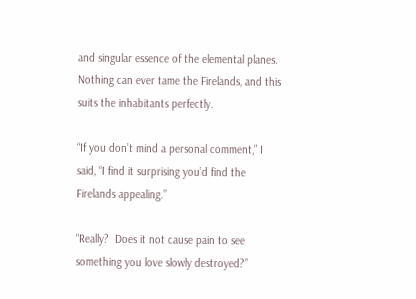and singular essence of the elemental planes.  Nothing can ever tame the Firelands, and this suits the inhabitants perfectly.

“If you don’t mind a personal comment,” I said, “I find it surprising you’d find the Firelands appealing.”

“Really?  Does it not cause pain to see something you love slowly destroyed?”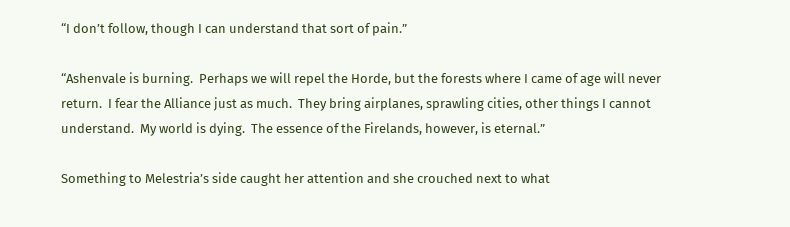“I don’t follow, though I can understand that sort of pain.”

“Ashenvale is burning.  Perhaps we will repel the Horde, but the forests where I came of age will never return.  I fear the Alliance just as much.  They bring airplanes, sprawling cities, other things I cannot understand.  My world is dying.  The essence of the Firelands, however, is eternal.”

Something to Melestria’s side caught her attention and she crouched next to what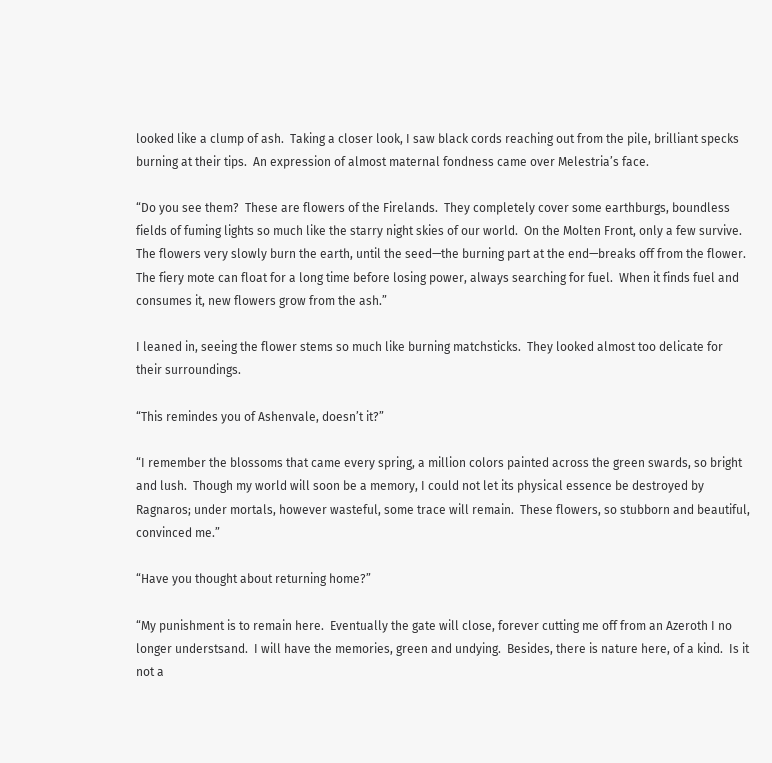looked like a clump of ash.  Taking a closer look, I saw black cords reaching out from the pile, brilliant specks burning at their tips.  An expression of almost maternal fondness came over Melestria’s face.

“Do you see them?  These are flowers of the Firelands.  They completely cover some earthburgs, boundless fields of fuming lights so much like the starry night skies of our world.  On the Molten Front, only a few survive.  The flowers very slowly burn the earth, until the seed—the burning part at the end—breaks off from the flower.  The fiery mote can float for a long time before losing power, always searching for fuel.  When it finds fuel and consumes it, new flowers grow from the ash.”

I leaned in, seeing the flower stems so much like burning matchsticks.  They looked almost too delicate for their surroundings.

“This remindes you of Ashenvale, doesn’t it?”

“I remember the blossoms that came every spring, a million colors painted across the green swards, so bright and lush.  Though my world will soon be a memory, I could not let its physical essence be destroyed by Ragnaros; under mortals, however wasteful, some trace will remain.  These flowers, so stubborn and beautiful, convinced me.”

“Have you thought about returning home?”

“My punishment is to remain here.  Eventually the gate will close, forever cutting me off from an Azeroth I no longer understsand.  I will have the memories, green and undying.  Besides, there is nature here, of a kind.  Is it not a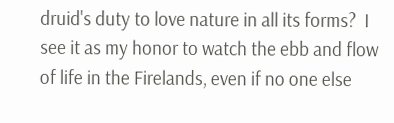druid's duty to love nature in all its forms?  I see it as my honor to watch the ebb and flow of life in the Firelands, even if no one else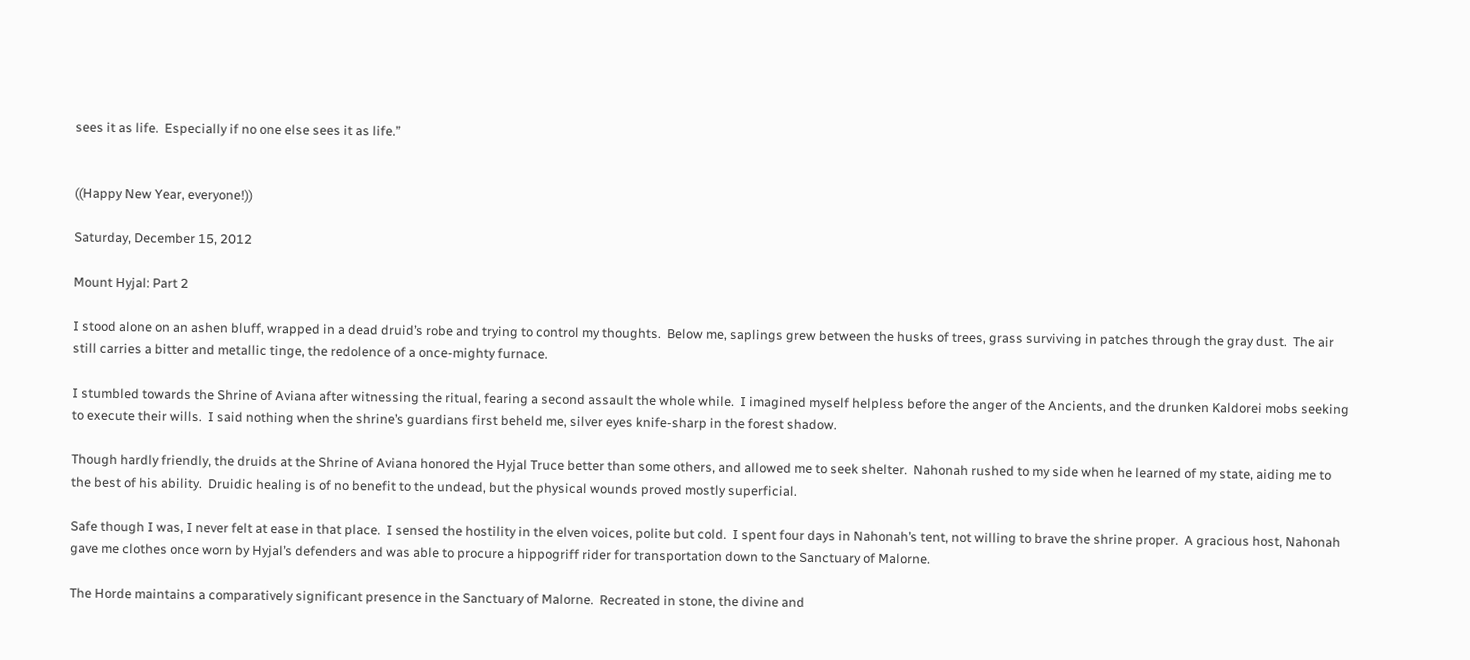sees it as life.  Especially if no one else sees it as life.”


((Happy New Year, everyone!))

Saturday, December 15, 2012

Mount Hyjal: Part 2

I stood alone on an ashen bluff, wrapped in a dead druid’s robe and trying to control my thoughts.  Below me, saplings grew between the husks of trees, grass surviving in patches through the gray dust.  The air still carries a bitter and metallic tinge, the redolence of a once-mighty furnace.

I stumbled towards the Shrine of Aviana after witnessing the ritual, fearing a second assault the whole while.  I imagined myself helpless before the anger of the Ancients, and the drunken Kaldorei mobs seeking to execute their wills.  I said nothing when the shrine’s guardians first beheld me, silver eyes knife-sharp in the forest shadow.

Though hardly friendly, the druids at the Shrine of Aviana honored the Hyjal Truce better than some others, and allowed me to seek shelter.  Nahonah rushed to my side when he learned of my state, aiding me to the best of his ability.  Druidic healing is of no benefit to the undead, but the physical wounds proved mostly superficial.

Safe though I was, I never felt at ease in that place.  I sensed the hostility in the elven voices, polite but cold.  I spent four days in Nahonah’s tent, not willing to brave the shrine proper.  A gracious host, Nahonah gave me clothes once worn by Hyjal’s defenders and was able to procure a hippogriff rider for transportation down to the Sanctuary of Malorne.

The Horde maintains a comparatively significant presence in the Sanctuary of Malorne.  Recreated in stone, the divine and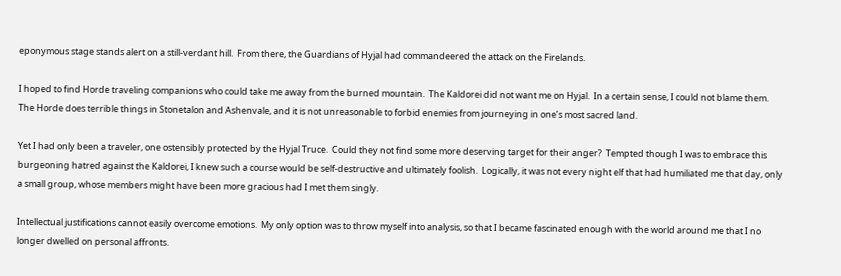eponymous stage stands alert on a still-verdant hill.  From there, the Guardians of Hyjal had commandeered the attack on the Firelands.

I hoped to find Horde traveling companions who could take me away from the burned mountain.  The Kaldorei did not want me on Hyjal.  In a certain sense, I could not blame them.  The Horde does terrible things in Stonetalon and Ashenvale, and it is not unreasonable to forbid enemies from journeying in one’s most sacred land.

Yet I had only been a traveler, one ostensibly protected by the Hyjal Truce.  Could they not find some more deserving target for their anger?  Tempted though I was to embrace this burgeoning hatred against the Kaldorei, I knew such a course would be self-destructive and ultimately foolish.  Logically, it was not every night elf that had humiliated me that day, only a small group, whose members might have been more gracious had I met them singly.

Intellectual justifications cannot easily overcome emotions.  My only option was to throw myself into analysis, so that I became fascinated enough with the world around me that I no longer dwelled on personal affronts.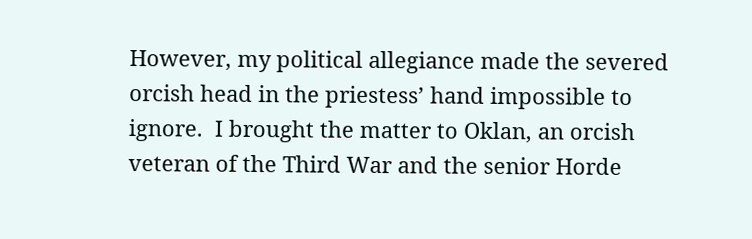However, my political allegiance made the severed orcish head in the priestess’ hand impossible to ignore.  I brought the matter to Oklan, an orcish veteran of the Third War and the senior Horde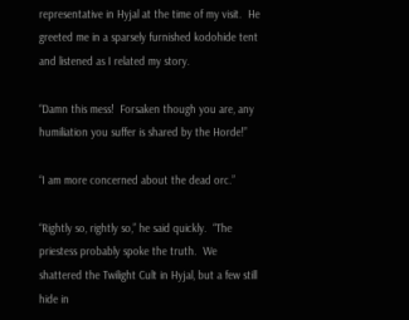representative in Hyjal at the time of my visit.  He greeted me in a sparsely furnished kodohide tent and listened as I related my story.

“Damn this mess!  Forsaken though you are, any humiliation you suffer is shared by the Horde!”

“I am more concerned about the dead orc.”

“Rightly so, rightly so,” he said quickly.  “The priestess probably spoke the truth.  We shattered the Twilight Cult in Hyjal, but a few still hide in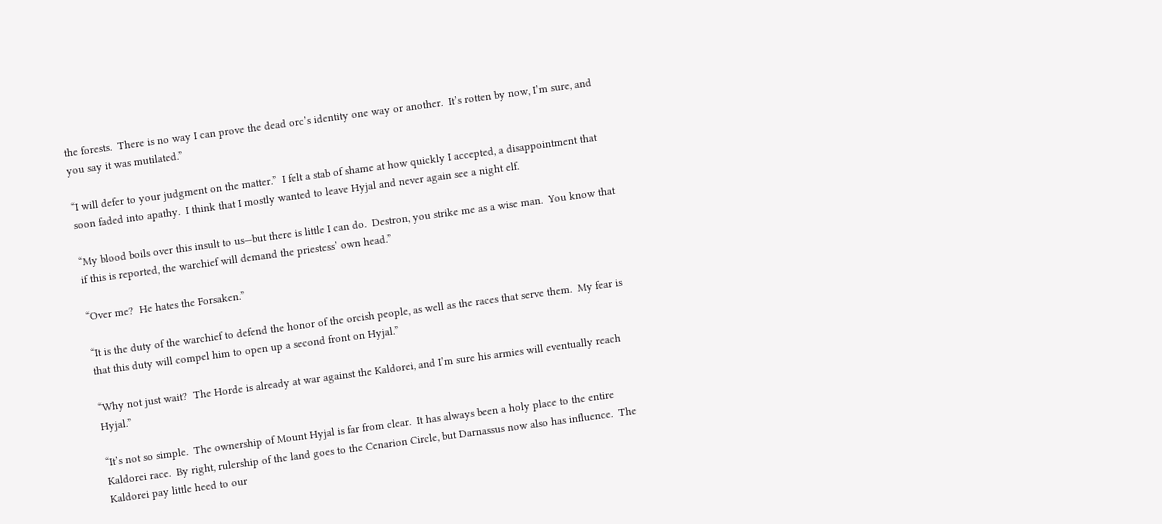the forests.  There is no way I can prove the dead orc’s identity one way or another.  It’s rotten by now, I’m sure, and you say it was mutilated.”

“I will defer to your judgment on the matter.”  I felt a stab of shame at how quickly I accepted, a disappointment that soon faded into apathy.  I think that I mostly wanted to leave Hyjal and never again see a night elf.

“My blood boils over this insult to us—but there is little I can do.  Destron, you strike me as a wise man.  You know that if this is reported, the warchief will demand the priestess’ own head.”

“Over me?  He hates the Forsaken.”

“It is the duty of the warchief to defend the honor of the orcish people, as well as the races that serve them.  My fear is that this duty will compel him to open up a second front on Hyjal.”

“Why not just wait?  The Horde is already at war against the Kaldorei, and I’m sure his armies will eventually reach Hyjal.”

“It’s not so simple.  The ownership of Mount Hyjal is far from clear.  It has always been a holy place to the entire Kaldorei race.  By right, rulership of the land goes to the Cenarion Circle, but Darnassus now also has influence.  The Kaldorei pay little heed to our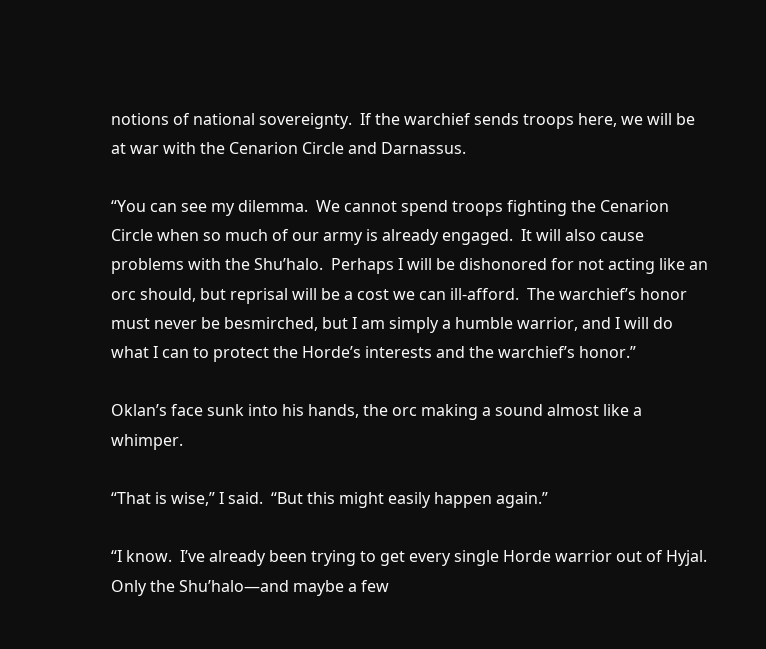notions of national sovereignty.  If the warchief sends troops here, we will be at war with the Cenarion Circle and Darnassus.

“You can see my dilemma.  We cannot spend troops fighting the Cenarion Circle when so much of our army is already engaged.  It will also cause problems with the Shu’halo.  Perhaps I will be dishonored for not acting like an orc should, but reprisal will be a cost we can ill-afford.  The warchief’s honor must never be besmirched, but I am simply a humble warrior, and I will do what I can to protect the Horde’s interests and the warchief’s honor.”

Oklan’s face sunk into his hands, the orc making a sound almost like a whimper.

“That is wise,” I said.  “But this might easily happen again.”

“I know.  I’ve already been trying to get every single Horde warrior out of Hyjal.  Only the Shu’halo—and maybe a few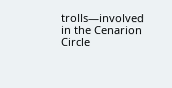trolls—involved in the Cenarion Circle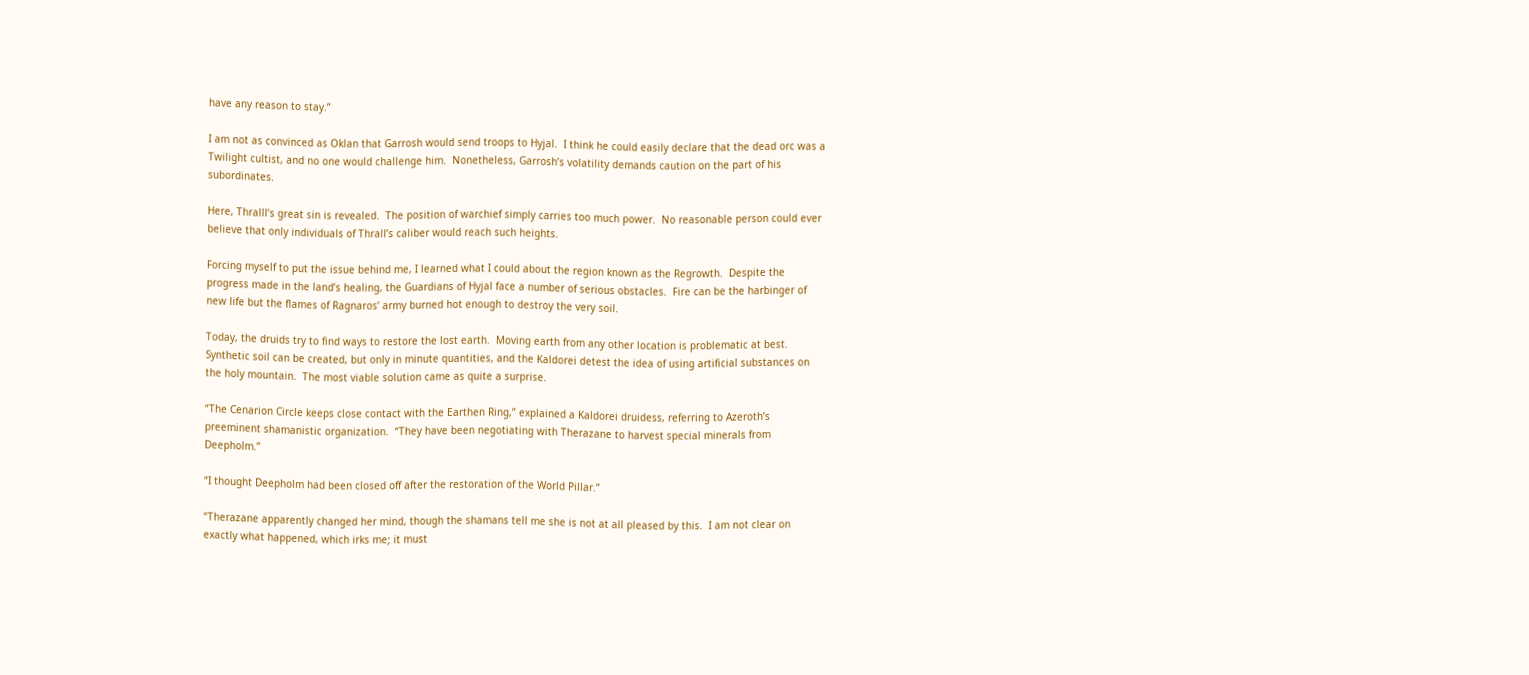have any reason to stay.”

I am not as convinced as Oklan that Garrosh would send troops to Hyjal.  I think he could easily declare that the dead orc was a Twilight cultist, and no one would challenge him.  Nonetheless, Garrosh’s volatility demands caution on the part of his subordinates.

Here, Thralll’s great sin is revealed.  The position of warchief simply carries too much power.  No reasonable person could ever believe that only individuals of Thrall’s caliber would reach such heights.

Forcing myself to put the issue behind me, I learned what I could about the region known as the Regrowth.  Despite the progress made in the land’s healing, the Guardians of Hyjal face a number of serious obstacles.  Fire can be the harbinger of new life but the flames of Ragnaros’ army burned hot enough to destroy the very soil.

Today, the druids try to find ways to restore the lost earth.  Moving earth from any other location is problematic at best.  Synthetic soil can be created, but only in minute quantities, and the Kaldorei detest the idea of using artificial substances on the holy mountain.  The most viable solution came as quite a surprise.

“The Cenarion Circle keeps close contact with the Earthen Ring,” explained a Kaldorei druidess, referring to Azeroth’s preeminent shamanistic organization.  “They have been negotiating with Therazane to harvest special minerals from Deepholm.”

“I thought Deepholm had been closed off after the restoration of the World Pillar.”

“Therazane apparently changed her mind, though the shamans tell me she is not at all pleased by this.  I am not clear on exactly what happened, which irks me; it must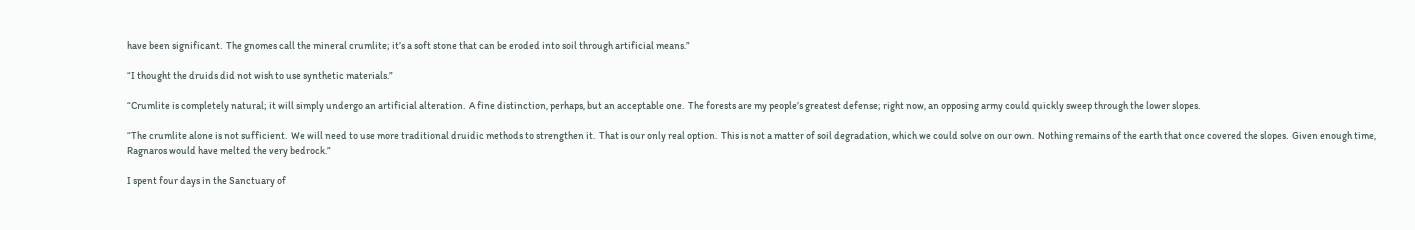have been significant.  The gnomes call the mineral crumlite; it’s a soft stone that can be eroded into soil through artificial means.”

“I thought the druids did not wish to use synthetic materials.”

“Crumlite is completely natural; it will simply undergo an artificial alteration.  A fine distinction, perhaps, but an acceptable one.  The forests are my people’s greatest defense; right now, an opposing army could quickly sweep through the lower slopes.

“The crumlite alone is not sufficient.  We will need to use more traditional druidic methods to strengthen it.  That is our only real option.  This is not a matter of soil degradation, which we could solve on our own.  Nothing remains of the earth that once covered the slopes.  Given enough time, Ragnaros would have melted the very bedrock.”

I spent four days in the Sanctuary of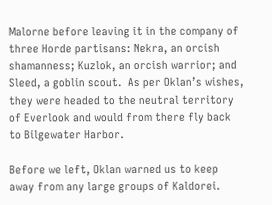Malorne before leaving it in the company of three Horde partisans: Nekra, an orcish shamanness; Kuzlok, an orcish warrior; and Sleed, a goblin scout.  As per Oklan’s wishes, they were headed to the neutral territory of Everlook and would from there fly back to Bilgewater Harbor.

Before we left, Oklan warned us to keep away from any large groups of Kaldorei.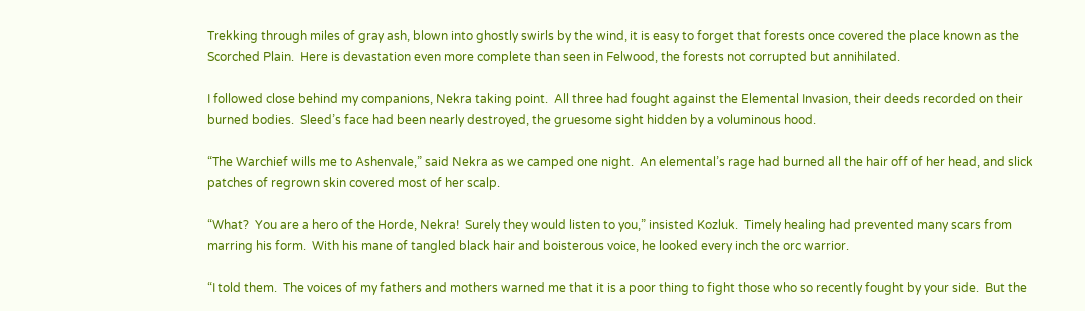Trekking through miles of gray ash, blown into ghostly swirls by the wind, it is easy to forget that forests once covered the place known as the Scorched Plain.  Here is devastation even more complete than seen in Felwood, the forests not corrupted but annihilated.

I followed close behind my companions, Nekra taking point.  All three had fought against the Elemental Invasion, their deeds recorded on their burned bodies.  Sleed’s face had been nearly destroyed, the gruesome sight hidden by a voluminous hood.

“The Warchief wills me to Ashenvale,” said Nekra as we camped one night.  An elemental’s rage had burned all the hair off of her head, and slick patches of regrown skin covered most of her scalp.

“What?  You are a hero of the Horde, Nekra!  Surely they would listen to you,” insisted Kozluk.  Timely healing had prevented many scars from marring his form.  With his mane of tangled black hair and boisterous voice, he looked every inch the orc warrior.

“I told them.  The voices of my fathers and mothers warned me that it is a poor thing to fight those who so recently fought by your side.  But the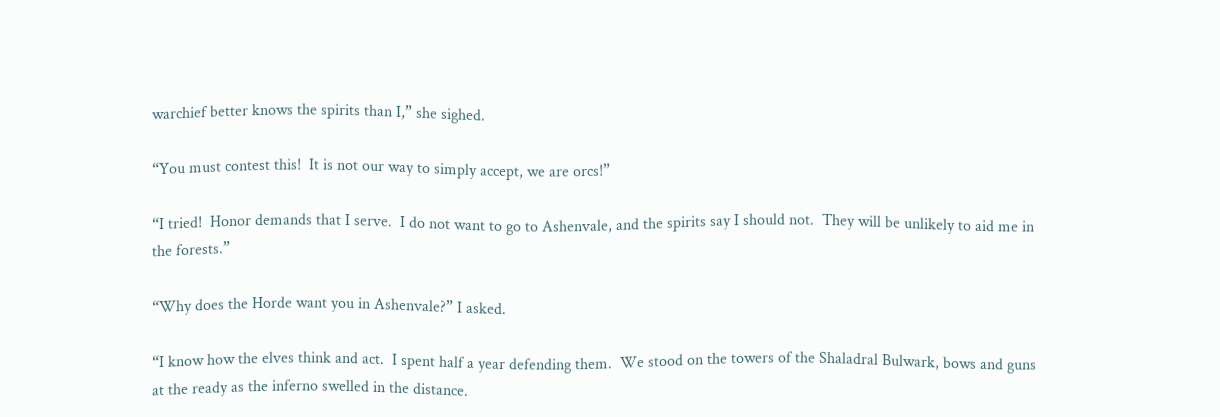warchief better knows the spirits than I,” she sighed.

“You must contest this!  It is not our way to simply accept, we are orcs!”

“I tried!  Honor demands that I serve.  I do not want to go to Ashenvale, and the spirits say I should not.  They will be unlikely to aid me in the forests.”

“Why does the Horde want you in Ashenvale?” I asked.

“I know how the elves think and act.  I spent half a year defending them.  We stood on the towers of the Shaladral Bulwark, bows and guns at the ready as the inferno swelled in the distance.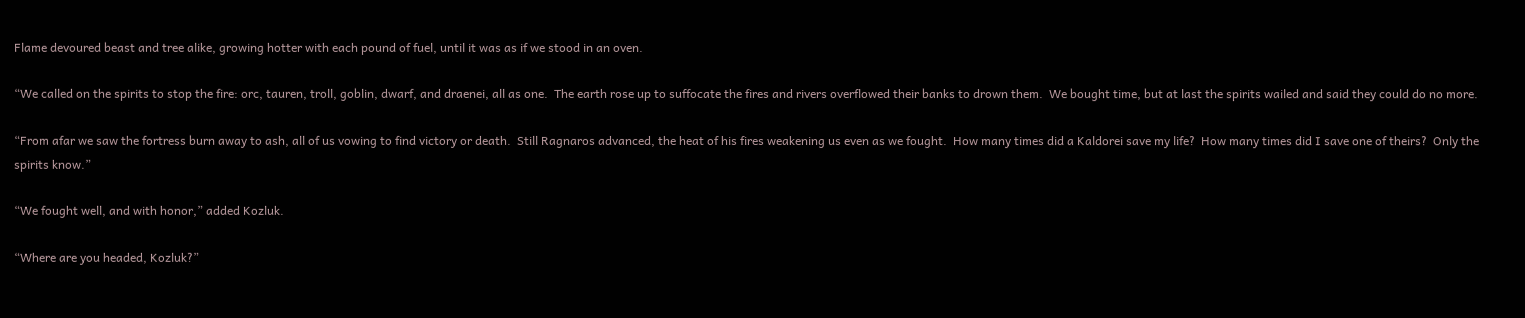Flame devoured beast and tree alike, growing hotter with each pound of fuel, until it was as if we stood in an oven.

“We called on the spirits to stop the fire: orc, tauren, troll, goblin, dwarf, and draenei, all as one.  The earth rose up to suffocate the fires and rivers overflowed their banks to drown them.  We bought time, but at last the spirits wailed and said they could do no more.

“From afar we saw the fortress burn away to ash, all of us vowing to find victory or death.  Still Ragnaros advanced, the heat of his fires weakening us even as we fought.  How many times did a Kaldorei save my life?  How many times did I save one of theirs?  Only the spirits know.”

“We fought well, and with honor,” added Kozluk.

“Where are you headed, Kozluk?”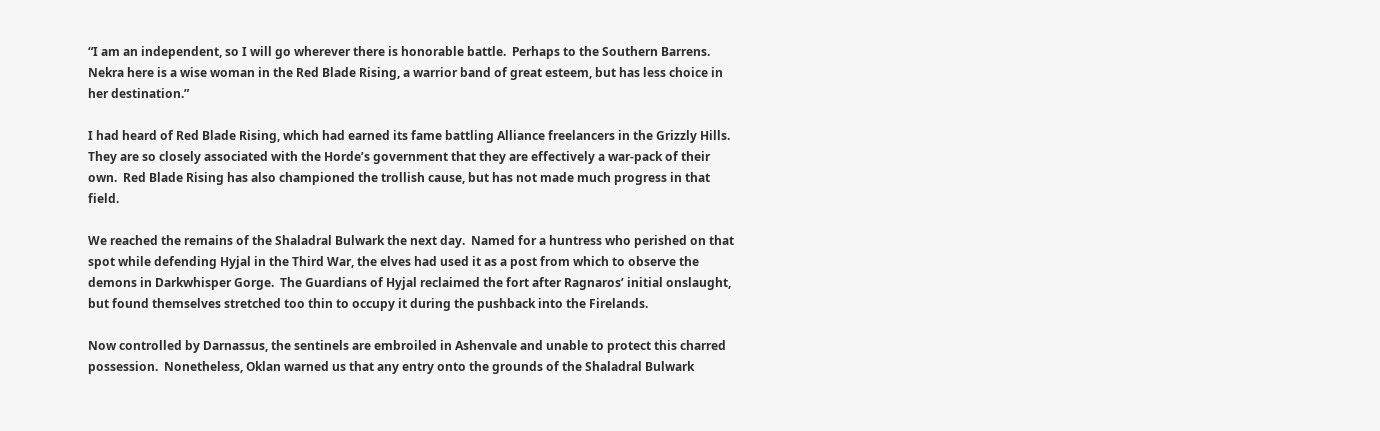“I am an independent, so I will go wherever there is honorable battle.  Perhaps to the Southern Barrens.  Nekra here is a wise woman in the Red Blade Rising, a warrior band of great esteem, but has less choice in her destination.”

I had heard of Red Blade Rising, which had earned its fame battling Alliance freelancers in the Grizzly Hills.  They are so closely associated with the Horde’s government that they are effectively a war-pack of their own.  Red Blade Rising has also championed the trollish cause, but has not made much progress in that field.

We reached the remains of the Shaladral Bulwark the next day.  Named for a huntress who perished on that spot while defending Hyjal in the Third War, the elves had used it as a post from which to observe the demons in Darkwhisper Gorge.  The Guardians of Hyjal reclaimed the fort after Ragnaros’ initial onslaught, but found themselves stretched too thin to occupy it during the pushback into the Firelands.

Now controlled by Darnassus, the sentinels are embroiled in Ashenvale and unable to protect this charred possession.  Nonetheless, Oklan warned us that any entry onto the grounds of the Shaladral Bulwark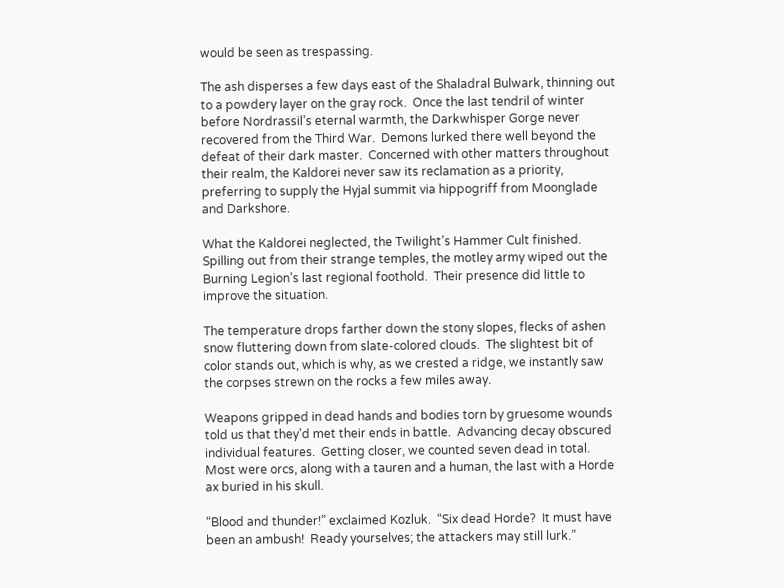would be seen as trespassing.

The ash disperses a few days east of the Shaladral Bulwark, thinning out to a powdery layer on the gray rock.  Once the last tendril of winter before Nordrassil’s eternal warmth, the Darkwhisper Gorge never recovered from the Third War.  Demons lurked there well beyond the defeat of their dark master.  Concerned with other matters throughout their realm, the Kaldorei never saw its reclamation as a priority, preferring to supply the Hyjal summit via hippogriff from Moonglade and Darkshore.

What the Kaldorei neglected, the Twilight’s Hammer Cult finished.  Spilling out from their strange temples, the motley army wiped out the Burning Legion’s last regional foothold.  Their presence did little to improve the situation.

The temperature drops farther down the stony slopes, flecks of ashen snow fluttering down from slate-colored clouds.  The slightest bit of color stands out, which is why, as we crested a ridge, we instantly saw the corpses strewn on the rocks a few miles away.

Weapons gripped in dead hands and bodies torn by gruesome wounds told us that they’d met their ends in battle.  Advancing decay obscured individual features.  Getting closer, we counted seven dead in total.  Most were orcs, along with a tauren and a human, the last with a Horde ax buried in his skull.

“Blood and thunder!” exclaimed Kozluk.  “Six dead Horde?  It must have been an ambush!  Ready yourselves; the attackers may still lurk.”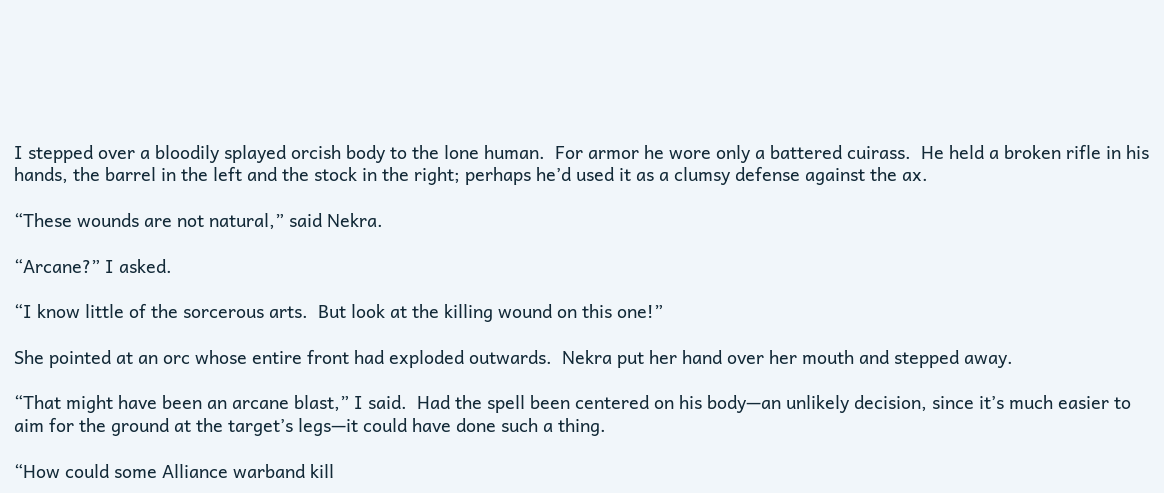I stepped over a bloodily splayed orcish body to the lone human.  For armor he wore only a battered cuirass.  He held a broken rifle in his hands, the barrel in the left and the stock in the right; perhaps he’d used it as a clumsy defense against the ax.

“These wounds are not natural,” said Nekra.

“Arcane?” I asked.

“I know little of the sorcerous arts.  But look at the killing wound on this one!”

She pointed at an orc whose entire front had exploded outwards.  Nekra put her hand over her mouth and stepped away.

“That might have been an arcane blast,” I said.  Had the spell been centered on his body—an unlikely decision, since it’s much easier to aim for the ground at the target’s legs—it could have done such a thing.

“How could some Alliance warband kill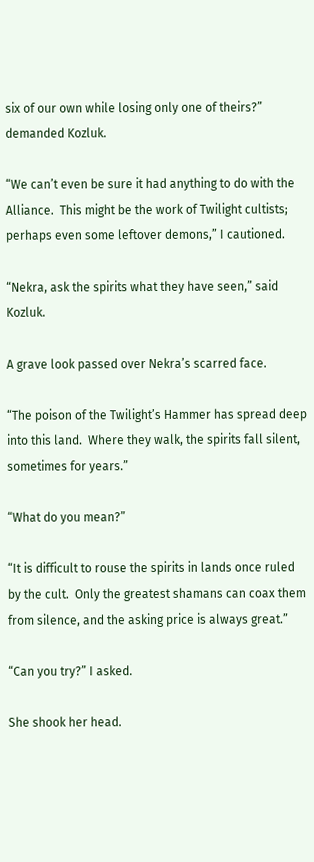six of our own while losing only one of theirs?” demanded Kozluk.

“We can’t even be sure it had anything to do with the Alliance.  This might be the work of Twilight cultists; perhaps even some leftover demons,” I cautioned.

“Nekra, ask the spirits what they have seen,” said Kozluk.

A grave look passed over Nekra’s scarred face.

“The poison of the Twilight’s Hammer has spread deep into this land.  Where they walk, the spirits fall silent, sometimes for years.”

“What do you mean?”

“It is difficult to rouse the spirits in lands once ruled by the cult.  Only the greatest shamans can coax them from silence, and the asking price is always great.”

“Can you try?” I asked.

She shook her head.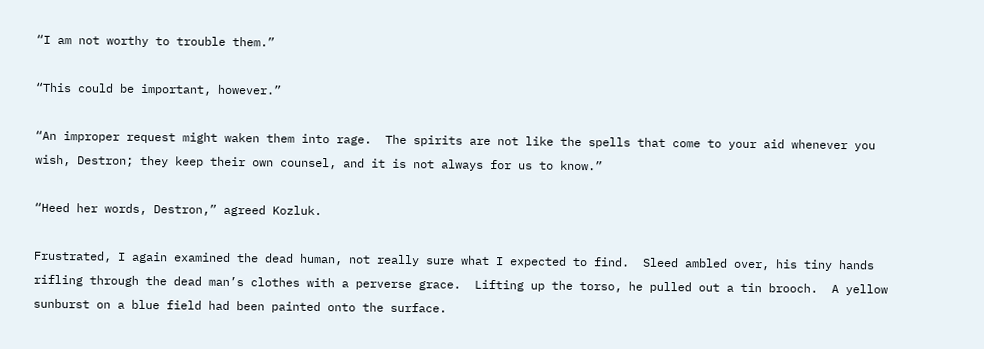“I am not worthy to trouble them.”

“This could be important, however.”

“An improper request might waken them into rage.  The spirits are not like the spells that come to your aid whenever you wish, Destron; they keep their own counsel, and it is not always for us to know.”

“Heed her words, Destron,” agreed Kozluk.

Frustrated, I again examined the dead human, not really sure what I expected to find.  Sleed ambled over, his tiny hands rifling through the dead man’s clothes with a perverse grace.  Lifting up the torso, he pulled out a tin brooch.  A yellow sunburst on a blue field had been painted onto the surface.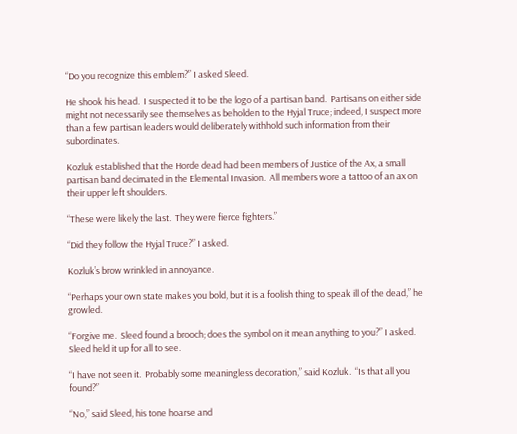“Do you recognize this emblem?” I asked Sleed.

He shook his head.  I suspected it to be the logo of a partisan band.  Partisans on either side might not necessarily see themselves as beholden to the Hyjal Truce; indeed, I suspect more than a few partisan leaders would deliberately withhold such information from their subordinates.

Kozluk established that the Horde dead had been members of Justice of the Ax, a small partisan band decimated in the Elemental Invasion.  All members wore a tattoo of an ax on their upper left shoulders.

“These were likely the last.  They were fierce fighters.”

“Did they follow the Hyjal Truce?” I asked.

Kozluk’s brow wrinkled in annoyance.

“Perhaps your own state makes you bold, but it is a foolish thing to speak ill of the dead,” he growled.

“Forgive me.  Sleed found a brooch; does the symbol on it mean anything to you?” I asked.  Sleed held it up for all to see.

“I have not seen it.  Probably some meaningless decoration,” said Kozluk.  “Is that all you found?”

“No,” said Sleed, his tone hoarse and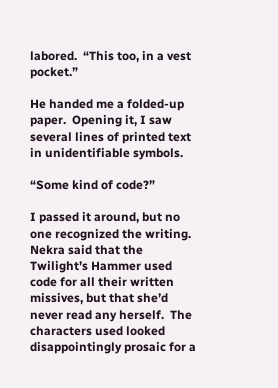labored.  “This too, in a vest pocket.”

He handed me a folded-up paper.  Opening it, I saw several lines of printed text in unidentifiable symbols.

“Some kind of code?”

I passed it around, but no one recognized the writing.  Nekra said that the Twilight’s Hammer used code for all their written missives, but that she’d never read any herself.  The characters used looked disappointingly prosaic for a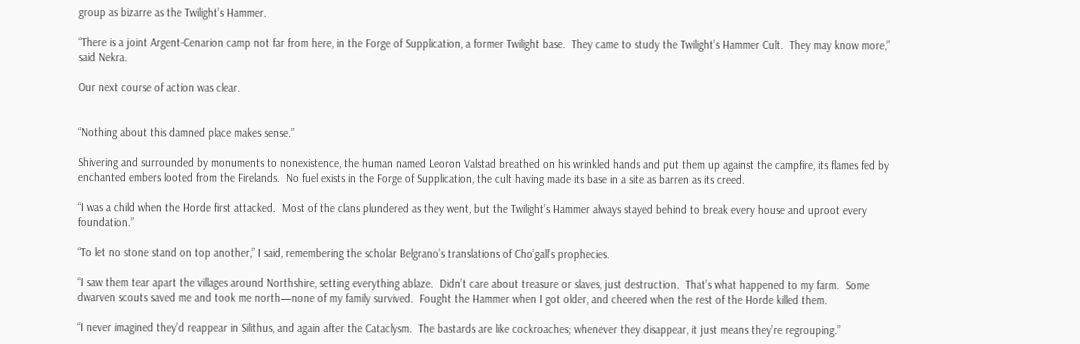group as bizarre as the Twilight’s Hammer.

“There is a joint Argent-Cenarion camp not far from here, in the Forge of Supplication, a former Twilight base.  They came to study the Twilight’s Hammer Cult.  They may know more,” said Nekra.

Our next course of action was clear.


“Nothing about this damned place makes sense.”

Shivering and surrounded by monuments to nonexistence, the human named Leoron Valstad breathed on his wrinkled hands and put them up against the campfire, its flames fed by enchanted embers looted from the Firelands.  No fuel exists in the Forge of Supplication, the cult having made its base in a site as barren as its creed.

“I was a child when the Horde first attacked.  Most of the clans plundered as they went, but the Twilight’s Hammer always stayed behind to break every house and uproot every foundation.”

“To let no stone stand on top another,” I said, remembering the scholar Belgrano’s translations of Cho’gall’s prophecies.

“I saw them tear apart the villages around Northshire, setting everything ablaze.  Didn’t care about treasure or slaves, just destruction.  That’s what happened to my farm.  Some dwarven scouts saved me and took me north—none of my family survived.  Fought the Hammer when I got older, and cheered when the rest of the Horde killed them.

“I never imagined they’d reappear in Silithus, and again after the Cataclysm.  The bastards are like cockroaches; whenever they disappear, it just means they’re regrouping.”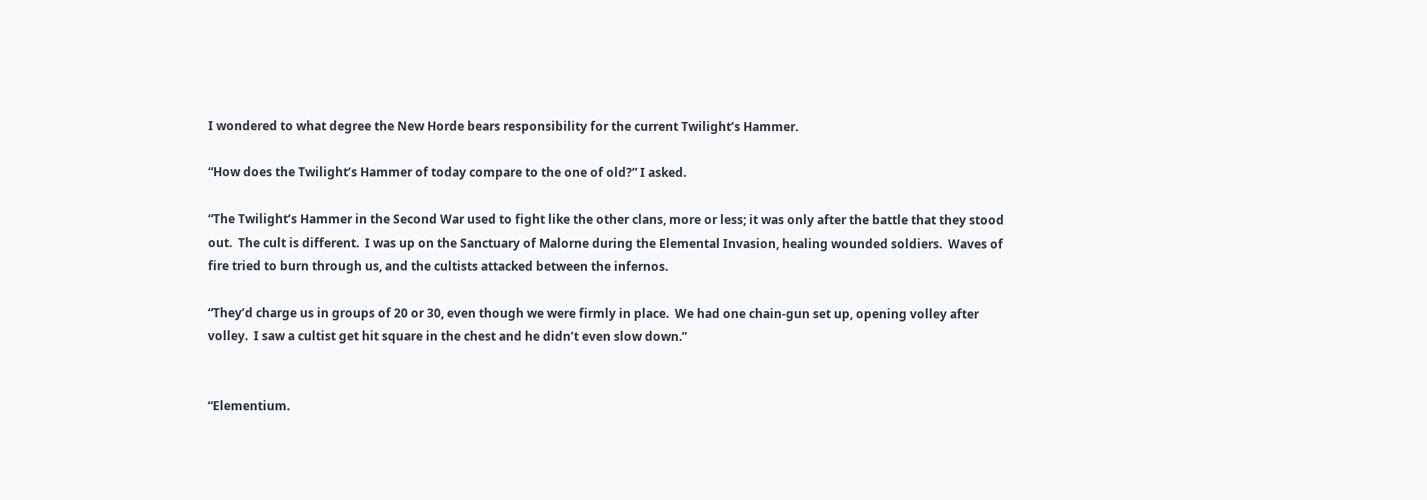I wondered to what degree the New Horde bears responsibility for the current Twilight’s Hammer.

“How does the Twilight’s Hammer of today compare to the one of old?” I asked.

“The Twilight’s Hammer in the Second War used to fight like the other clans, more or less; it was only after the battle that they stood out.  The cult is different.  I was up on the Sanctuary of Malorne during the Elemental Invasion, healing wounded soldiers.  Waves of fire tried to burn through us, and the cultists attacked between the infernos.

“They’d charge us in groups of 20 or 30, even though we were firmly in place.  We had one chain-gun set up, opening volley after volley.  I saw a cultist get hit square in the chest and he didn’t even slow down.”


“Elementium.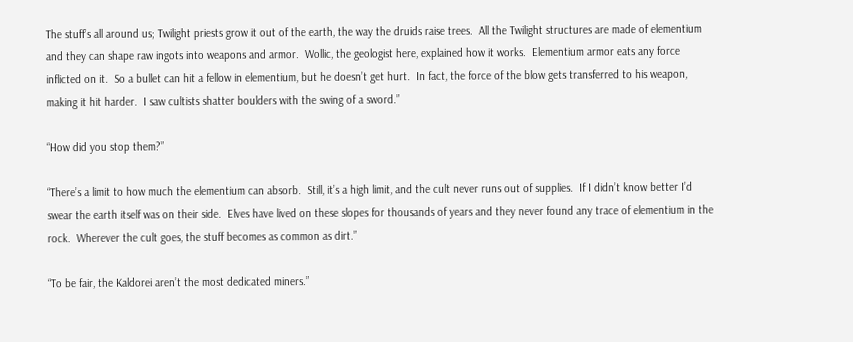The stuff’s all around us; Twilight priests grow it out of the earth, the way the druids raise trees.  All the Twilight structures are made of elementium and they can shape raw ingots into weapons and armor.  Wollic, the geologist here, explained how it works.  Elementium armor eats any force inflicted on it.  So a bullet can hit a fellow in elementium, but he doesn’t get hurt.  In fact, the force of the blow gets transferred to his weapon, making it hit harder.  I saw cultists shatter boulders with the swing of a sword.”

“How did you stop them?”

“There’s a limit to how much the elementium can absorb.  Still, it’s a high limit, and the cult never runs out of supplies.  If I didn’t know better I’d swear the earth itself was on their side.  Elves have lived on these slopes for thousands of years and they never found any trace of elementium in the rock.  Wherever the cult goes, the stuff becomes as common as dirt.”

“To be fair, the Kaldorei aren’t the most dedicated miners.”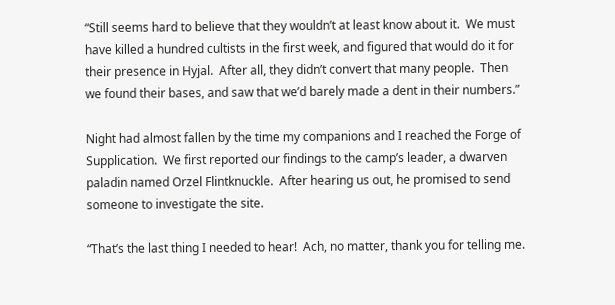“Still seems hard to believe that they wouldn’t at least know about it.  We must have killed a hundred cultists in the first week, and figured that would do it for their presence in Hyjal.  After all, they didn’t convert that many people.  Then we found their bases, and saw that we’d barely made a dent in their numbers.”

Night had almost fallen by the time my companions and I reached the Forge of Supplication.  We first reported our findings to the camp’s leader, a dwarven paladin named Orzel Flintknuckle.  After hearing us out, he promised to send someone to investigate the site.

“That’s the last thing I needed to hear!  Ach, no matter, thank you for telling me.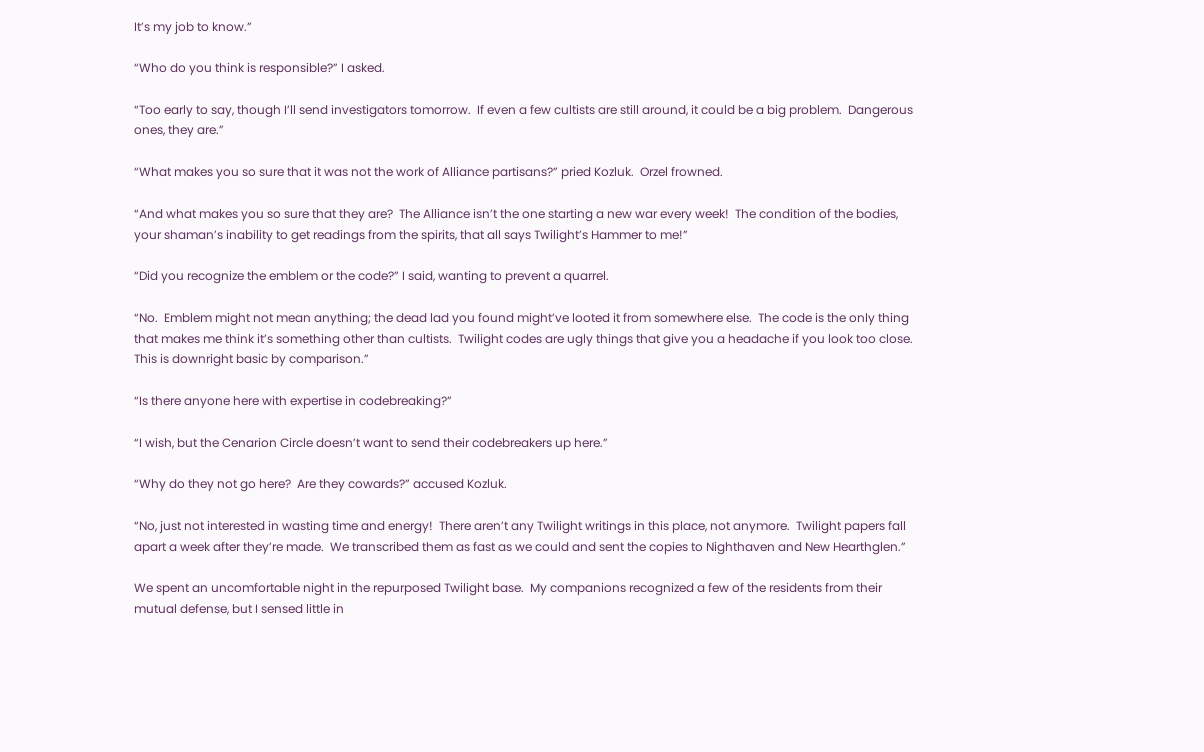It’s my job to know.”

“Who do you think is responsible?” I asked.

“Too early to say, though I’ll send investigators tomorrow.  If even a few cultists are still around, it could be a big problem.  Dangerous ones, they are.”

“What makes you so sure that it was not the work of Alliance partisans?” pried Kozluk.  Orzel frowned.

“And what makes you so sure that they are?  The Alliance isn’t the one starting a new war every week!  The condition of the bodies, your shaman’s inability to get readings from the spirits, that all says Twilight’s Hammer to me!”

“Did you recognize the emblem or the code?” I said, wanting to prevent a quarrel.

“No.  Emblem might not mean anything; the dead lad you found might’ve looted it from somewhere else.  The code is the only thing that makes me think it’s something other than cultists.  Twilight codes are ugly things that give you a headache if you look too close.  This is downright basic by comparison.”

“Is there anyone here with expertise in codebreaking?”

“I wish, but the Cenarion Circle doesn’t want to send their codebreakers up here.”

“Why do they not go here?  Are they cowards?” accused Kozluk.

“No, just not interested in wasting time and energy!  There aren’t any Twilight writings in this place, not anymore.  Twilight papers fall apart a week after they’re made.  We transcribed them as fast as we could and sent the copies to Nighthaven and New Hearthglen.”

We spent an uncomfortable night in the repurposed Twilight base.  My companions recognized a few of the residents from their mutual defense, but I sensed little in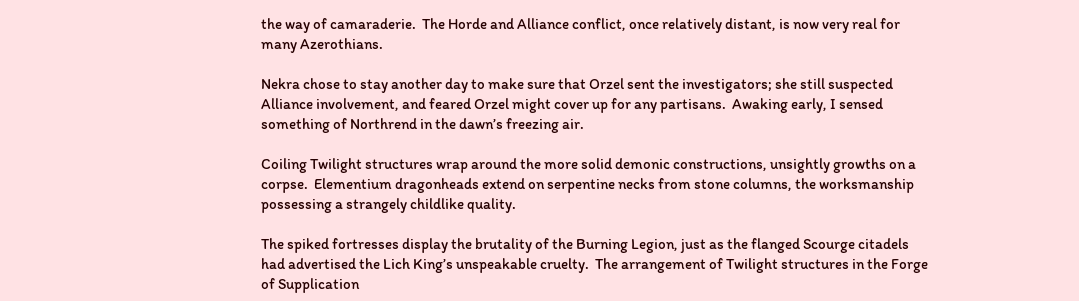the way of camaraderie.  The Horde and Alliance conflict, once relatively distant, is now very real for many Azerothians.

Nekra chose to stay another day to make sure that Orzel sent the investigators; she still suspected Alliance involvement, and feared Orzel might cover up for any partisans.  Awaking early, I sensed something of Northrend in the dawn’s freezing air.

Coiling Twilight structures wrap around the more solid demonic constructions, unsightly growths on a corpse.  Elementium dragonheads extend on serpentine necks from stone columns, the worksmanship possessing a strangely childlike quality.

The spiked fortresses display the brutality of the Burning Legion, just as the flanged Scourge citadels had advertised the Lich King’s unspeakable cruelty.  The arrangement of Twilight structures in the Forge of Supplication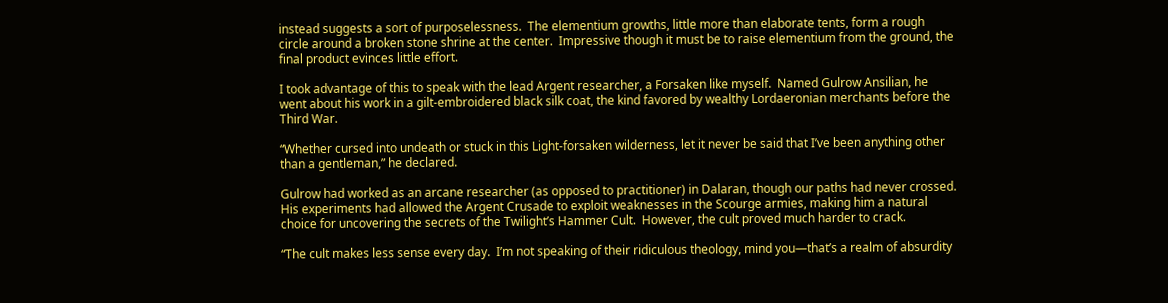instead suggests a sort of purposelessness.  The elementium growths, little more than elaborate tents, form a rough circle around a broken stone shrine at the center.  Impressive though it must be to raise elementium from the ground, the final product evinces little effort.

I took advantage of this to speak with the lead Argent researcher, a Forsaken like myself.  Named Gulrow Ansilian, he went about his work in a gilt-embroidered black silk coat, the kind favored by wealthy Lordaeronian merchants before the Third War.

“Whether cursed into undeath or stuck in this Light-forsaken wilderness, let it never be said that I’ve been anything other than a gentleman,” he declared.

Gulrow had worked as an arcane researcher (as opposed to practitioner) in Dalaran, though our paths had never crossed.  His experiments had allowed the Argent Crusade to exploit weaknesses in the Scourge armies, making him a natural choice for uncovering the secrets of the Twilight’s Hammer Cult.  However, the cult proved much harder to crack.

“The cult makes less sense every day.  I’m not speaking of their ridiculous theology, mind you—that’s a realm of absurdity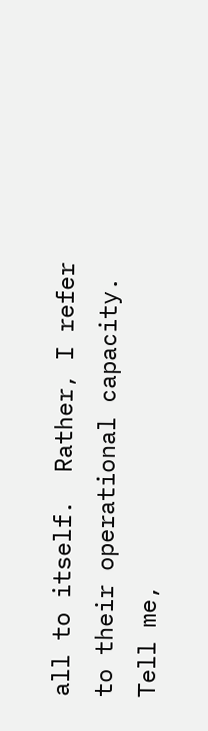all to itself.  Rather, I refer to their operational capacity.  Tell me,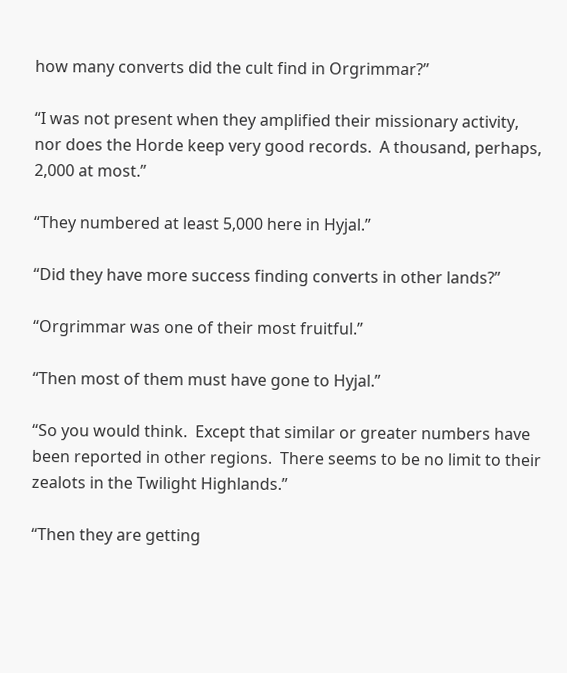how many converts did the cult find in Orgrimmar?”

“I was not present when they amplified their missionary activity, nor does the Horde keep very good records.  A thousand, perhaps, 2,000 at most.”

“They numbered at least 5,000 here in Hyjal.”

“Did they have more success finding converts in other lands?”

“Orgrimmar was one of their most fruitful.”

“Then most of them must have gone to Hyjal.”

“So you would think.  Except that similar or greater numbers have been reported in other regions.  There seems to be no limit to their zealots in the Twilight Highlands.”

“Then they are getting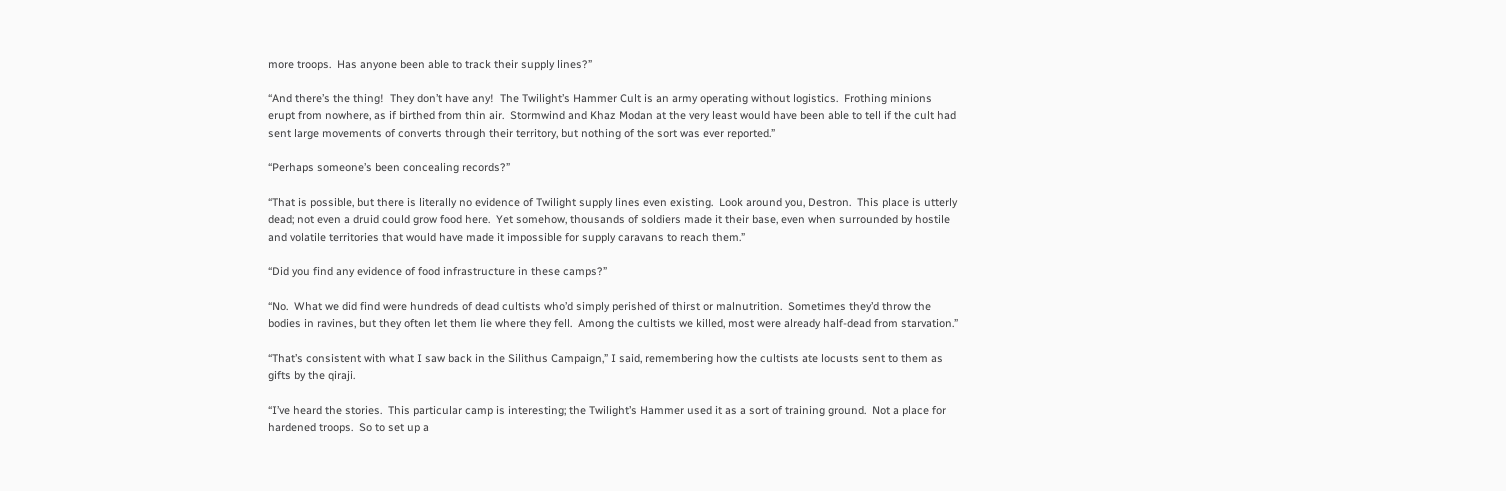more troops.  Has anyone been able to track their supply lines?”

“And there’s the thing!  They don’t have any!  The Twilight’s Hammer Cult is an army operating without logistics.  Frothing minions erupt from nowhere, as if birthed from thin air.  Stormwind and Khaz Modan at the very least would have been able to tell if the cult had sent large movements of converts through their territory, but nothing of the sort was ever reported.”

“Perhaps someone’s been concealing records?”

“That is possible, but there is literally no evidence of Twilight supply lines even existing.  Look around you, Destron.  This place is utterly dead; not even a druid could grow food here.  Yet somehow, thousands of soldiers made it their base, even when surrounded by hostile and volatile territories that would have made it impossible for supply caravans to reach them.”

“Did you find any evidence of food infrastructure in these camps?”

“No.  What we did find were hundreds of dead cultists who’d simply perished of thirst or malnutrition.  Sometimes they’d throw the bodies in ravines, but they often let them lie where they fell.  Among the cultists we killed, most were already half-dead from starvation.”

“That’s consistent with what I saw back in the Silithus Campaign,” I said, remembering how the cultists ate locusts sent to them as gifts by the qiraji.

“I’ve heard the stories.  This particular camp is interesting; the Twilight’s Hammer used it as a sort of training ground.  Not a place for hardened troops.  So to set up a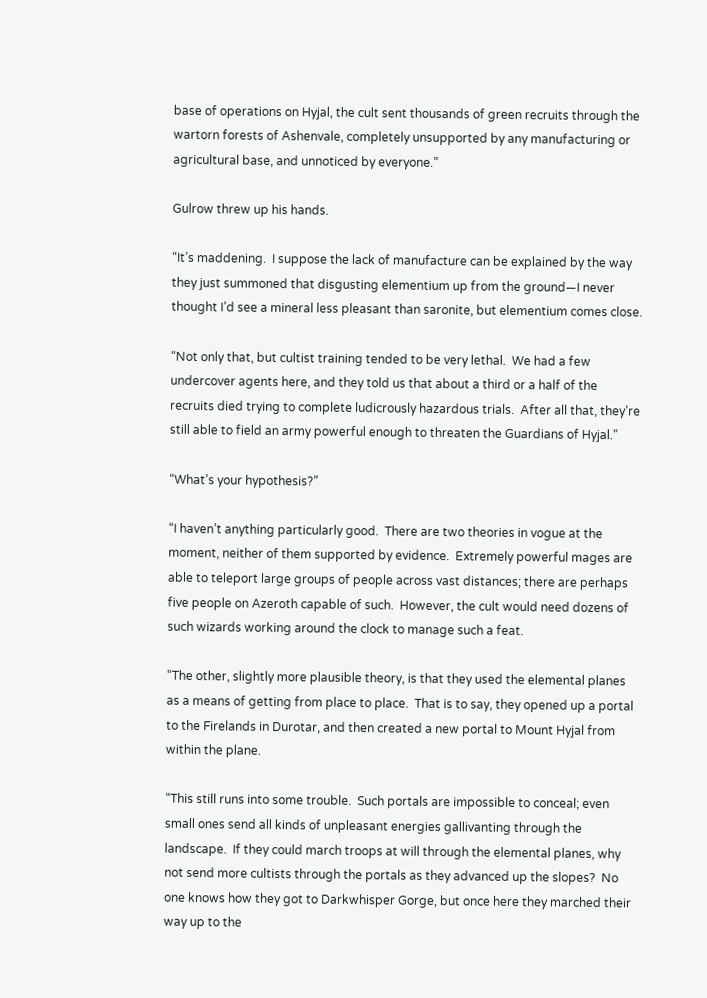base of operations on Hyjal, the cult sent thousands of green recruits through the wartorn forests of Ashenvale, completely unsupported by any manufacturing or agricultural base, and unnoticed by everyone.”

Gulrow threw up his hands.

“It’s maddening.  I suppose the lack of manufacture can be explained by the way they just summoned that disgusting elementium up from the ground—I never thought I’d see a mineral less pleasant than saronite, but elementium comes close.

“Not only that, but cultist training tended to be very lethal.  We had a few undercover agents here, and they told us that about a third or a half of the recruits died trying to complete ludicrously hazardous trials.  After all that, they’re still able to field an army powerful enough to threaten the Guardians of Hyjal.”

“What’s your hypothesis?”

“I haven’t anything particularly good.  There are two theories in vogue at the moment, neither of them supported by evidence.  Extremely powerful mages are able to teleport large groups of people across vast distances; there are perhaps five people on Azeroth capable of such.  However, the cult would need dozens of such wizards working around the clock to manage such a feat.

“The other, slightly more plausible theory, is that they used the elemental planes as a means of getting from place to place.  That is to say, they opened up a portal to the Firelands in Durotar, and then created a new portal to Mount Hyjal from within the plane.

“This still runs into some trouble.  Such portals are impossible to conceal; even small ones send all kinds of unpleasant energies gallivanting through the landscape.  If they could march troops at will through the elemental planes, why not send more cultists through the portals as they advanced up the slopes?  No one knows how they got to Darkwhisper Gorge, but once here they marched their way up to the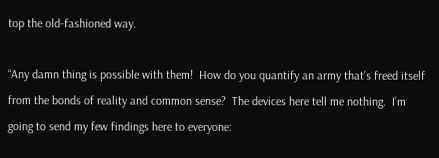top the old-fashioned way.

“Any damn thing is possible with them!  How do you quantify an army that’s freed itself from the bonds of reality and common sense?  The devices here tell me nothing.  I’m going to send my few findings here to everyone: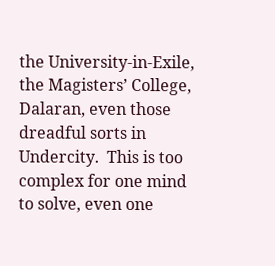the University-in-Exile, the Magisters’ College, Dalaran, even those dreadful sorts in Undercity.  This is too complex for one mind to solve, even one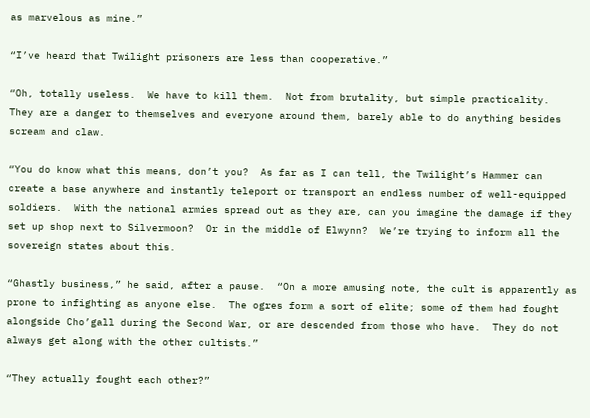as marvelous as mine.”

“I’ve heard that Twilight prisoners are less than cooperative.”

“Oh, totally useless.  We have to kill them.  Not from brutality, but simple practicality.  They are a danger to themselves and everyone around them, barely able to do anything besides scream and claw.

“You do know what this means, don’t you?  As far as I can tell, the Twilight’s Hammer can create a base anywhere and instantly teleport or transport an endless number of well-equipped soldiers.  With the national armies spread out as they are, can you imagine the damage if they set up shop next to Silvermoon?  Or in the middle of Elwynn?  We’re trying to inform all the sovereign states about this.

“Ghastly business,” he said, after a pause.  “On a more amusing note, the cult is apparently as prone to infighting as anyone else.  The ogres form a sort of elite; some of them had fought alongside Cho’gall during the Second War, or are descended from those who have.  They do not always get along with the other cultists.”

“They actually fought each other?”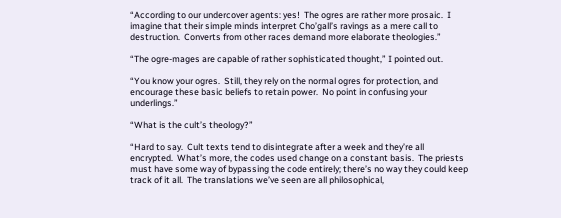“According to our undercover agents: yes!  The ogres are rather more prosaic.  I imagine that their simple minds interpret Cho’gall’s ravings as a mere call to destruction.  Converts from other races demand more elaborate theologies.”

“The ogre-mages are capable of rather sophisticated thought,” I pointed out.

“You know your ogres.  Still, they rely on the normal ogres for protection, and encourage these basic beliefs to retain power.  No point in confusing your underlings.”

“What is the cult’s theology?”

“Hard to say.  Cult texts tend to disintegrate after a week and they’re all encrypted.  What’s more, the codes used change on a constant basis.  The priests must have some way of bypassing the code entirely; there’s no way they could keep track of it all.  The translations we’ve seen are all philosophical,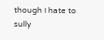though I hate to sully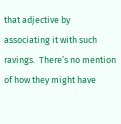that adjective by associating it with such ravings.  There’s no mention of how they might have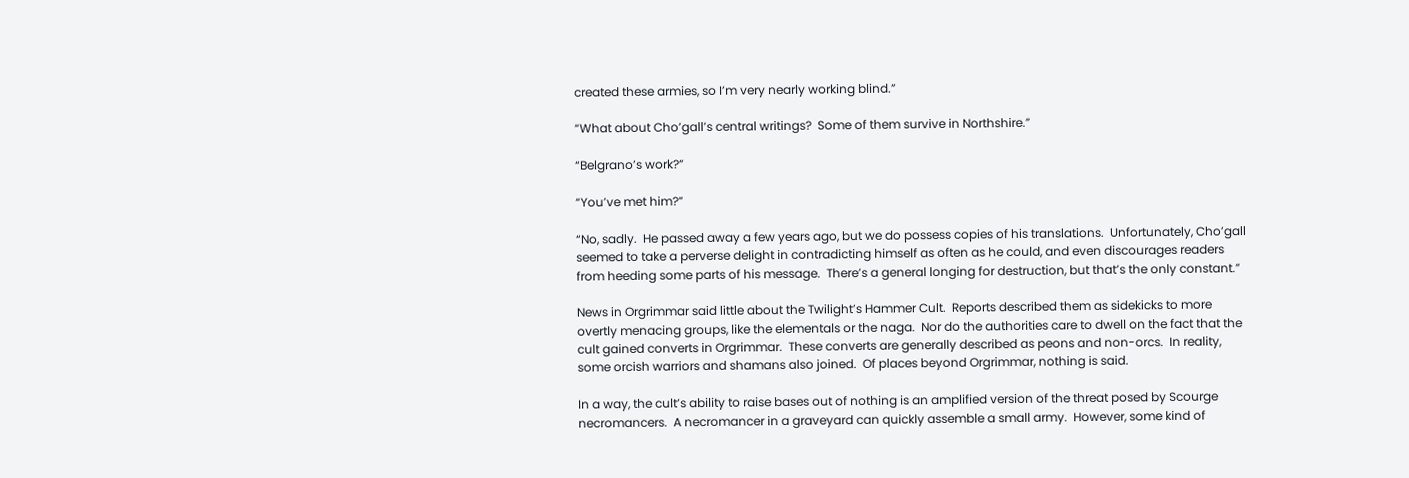created these armies, so I’m very nearly working blind.”

“What about Cho’gall’s central writings?  Some of them survive in Northshire.”

“Belgrano’s work?”

“You’ve met him?”

“No, sadly.  He passed away a few years ago, but we do possess copies of his translations.  Unfortunately, Cho’gall seemed to take a perverse delight in contradicting himself as often as he could, and even discourages readers from heeding some parts of his message.  There’s a general longing for destruction, but that’s the only constant.”

News in Orgrimmar said little about the Twilight’s Hammer Cult.  Reports described them as sidekicks to more overtly menacing groups, like the elementals or the naga.  Nor do the authorities care to dwell on the fact that the cult gained converts in Orgrimmar.  These converts are generally described as peons and non-orcs.  In reality, some orcish warriors and shamans also joined.  Of places beyond Orgrimmar, nothing is said.

In a way, the cult’s ability to raise bases out of nothing is an amplified version of the threat posed by Scourge necromancers.  A necromancer in a graveyard can quickly assemble a small army.  However, some kind of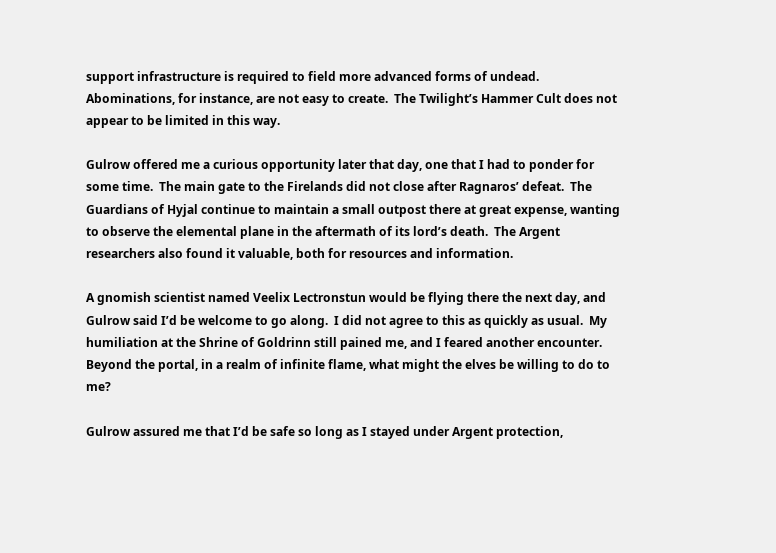support infrastructure is required to field more advanced forms of undead.  Abominations, for instance, are not easy to create.  The Twilight’s Hammer Cult does not appear to be limited in this way.

Gulrow offered me a curious opportunity later that day, one that I had to ponder for some time.  The main gate to the Firelands did not close after Ragnaros’ defeat.  The Guardians of Hyjal continue to maintain a small outpost there at great expense, wanting to observe the elemental plane in the aftermath of its lord’s death.  The Argent researchers also found it valuable, both for resources and information.

A gnomish scientist named Veelix Lectronstun would be flying there the next day, and Gulrow said I’d be welcome to go along.  I did not agree to this as quickly as usual.  My humiliation at the Shrine of Goldrinn still pained me, and I feared another encounter.  Beyond the portal, in a realm of infinite flame, what might the elves be willing to do to me?

Gulrow assured me that I’d be safe so long as I stayed under Argent protection,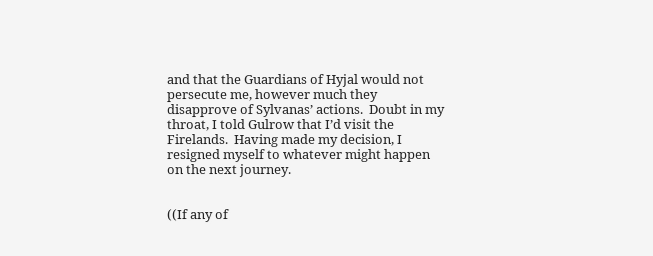and that the Guardians of Hyjal would not persecute me, however much they disapprove of Sylvanas’ actions.  Doubt in my throat, I told Gulrow that I’d visit the Firelands.  Having made my decision, I resigned myself to whatever might happen on the next journey.


((If any of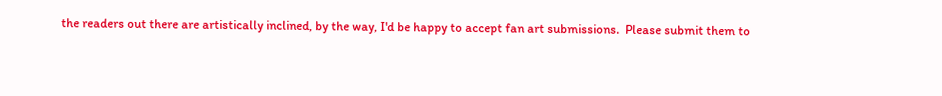the readers out there are artistically inclined, by the way, I'd be happy to accept fan art submissions.  Please submit them to